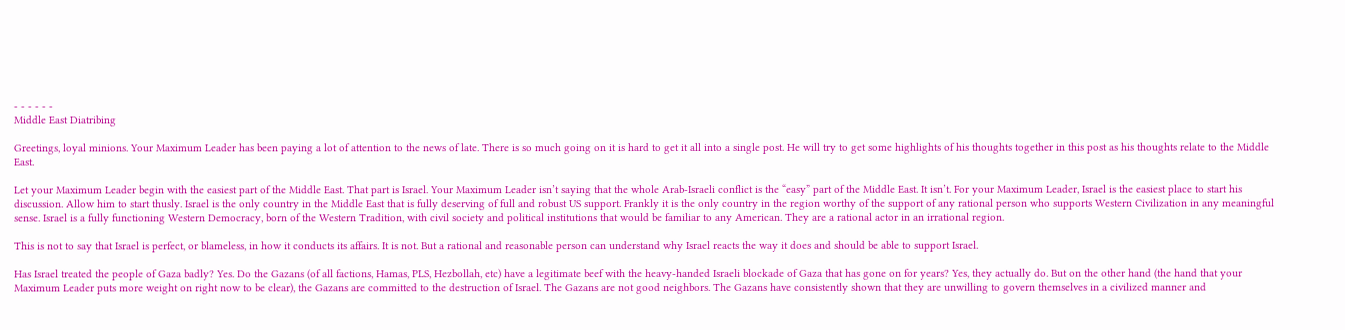- - - - - -
Middle East Diatribing

Greetings, loyal minions. Your Maximum Leader has been paying a lot of attention to the news of late. There is so much going on it is hard to get it all into a single post. He will try to get some highlights of his thoughts together in this post as his thoughts relate to the Middle East.

Let your Maximum Leader begin with the easiest part of the Middle East. That part is Israel. Your Maximum Leader isn’t saying that the whole Arab-Israeli conflict is the “easy” part of the Middle East. It isn’t. For your Maximum Leader, Israel is the easiest place to start his discussion. Allow him to start thusly. Israel is the only country in the Middle East that is fully deserving of full and robust US support. Frankly it is the only country in the region worthy of the support of any rational person who supports Western Civilization in any meaningful sense. Israel is a fully functioning Western Democracy, born of the Western Tradition, with civil society and political institutions that would be familiar to any American. They are a rational actor in an irrational region.

This is not to say that Israel is perfect, or blameless, in how it conducts its affairs. It is not. But a rational and reasonable person can understand why Israel reacts the way it does and should be able to support Israel.

Has Israel treated the people of Gaza badly? Yes. Do the Gazans (of all factions, Hamas, PLS, Hezbollah, etc) have a legitimate beef with the heavy-handed Israeli blockade of Gaza that has gone on for years? Yes, they actually do. But on the other hand (the hand that your Maximum Leader puts more weight on right now to be clear), the Gazans are committed to the destruction of Israel. The Gazans are not good neighbors. The Gazans have consistently shown that they are unwilling to govern themselves in a civilized manner and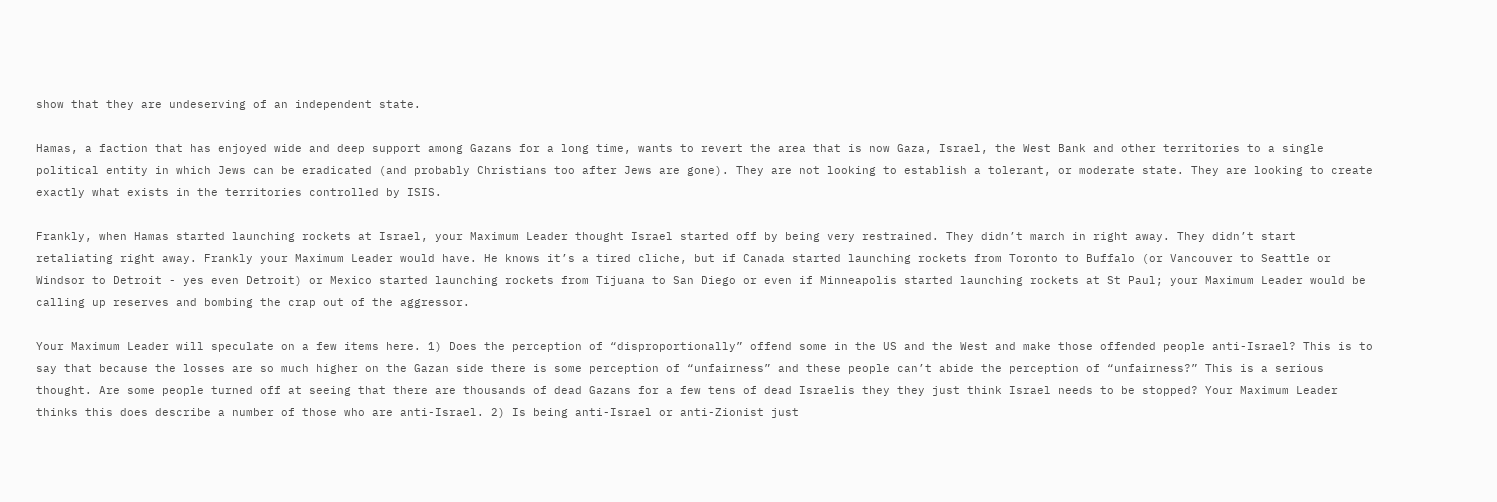show that they are undeserving of an independent state.

Hamas, a faction that has enjoyed wide and deep support among Gazans for a long time, wants to revert the area that is now Gaza, Israel, the West Bank and other territories to a single political entity in which Jews can be eradicated (and probably Christians too after Jews are gone). They are not looking to establish a tolerant, or moderate state. They are looking to create exactly what exists in the territories controlled by ISIS.

Frankly, when Hamas started launching rockets at Israel, your Maximum Leader thought Israel started off by being very restrained. They didn’t march in right away. They didn’t start retaliating right away. Frankly your Maximum Leader would have. He knows it’s a tired cliche, but if Canada started launching rockets from Toronto to Buffalo (or Vancouver to Seattle or Windsor to Detroit - yes even Detroit) or Mexico started launching rockets from Tijuana to San Diego or even if Minneapolis started launching rockets at St Paul; your Maximum Leader would be calling up reserves and bombing the crap out of the aggressor.

Your Maximum Leader will speculate on a few items here. 1) Does the perception of “disproportionally” offend some in the US and the West and make those offended people anti-Israel? This is to say that because the losses are so much higher on the Gazan side there is some perception of “unfairness” and these people can’t abide the perception of “unfairness?” This is a serious thought. Are some people turned off at seeing that there are thousands of dead Gazans for a few tens of dead Israelis they they just think Israel needs to be stopped? Your Maximum Leader thinks this does describe a number of those who are anti-Israel. 2) Is being anti-Israel or anti-Zionist just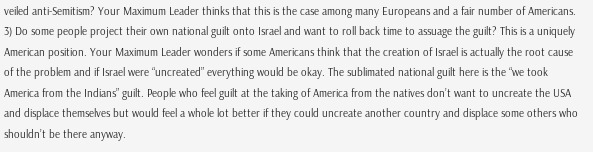veiled anti-Semitism? Your Maximum Leader thinks that this is the case among many Europeans and a fair number of Americans. 3) Do some people project their own national guilt onto Israel and want to roll back time to assuage the guilt? This is a uniquely American position. Your Maximum Leader wonders if some Americans think that the creation of Israel is actually the root cause of the problem and if Israel were “uncreated” everything would be okay. The sublimated national guilt here is the “we took America from the Indians” guilt. People who feel guilt at the taking of America from the natives don’t want to uncreate the USA and displace themselves but would feel a whole lot better if they could uncreate another country and displace some others who shouldn’t be there anyway.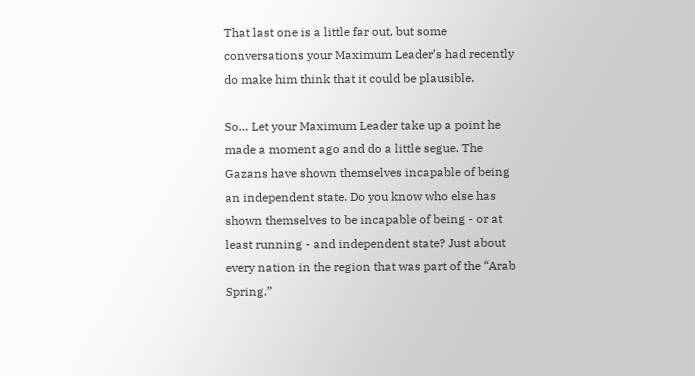That last one is a little far out, but some conversations your Maximum Leader’s had recently do make him think that it could be plausible.

So… Let your Maximum Leader take up a point he made a moment ago and do a little segue. The Gazans have shown themselves incapable of being an independent state. Do you know who else has shown themselves to be incapable of being - or at least running - and independent state? Just about every nation in the region that was part of the “Arab Spring.”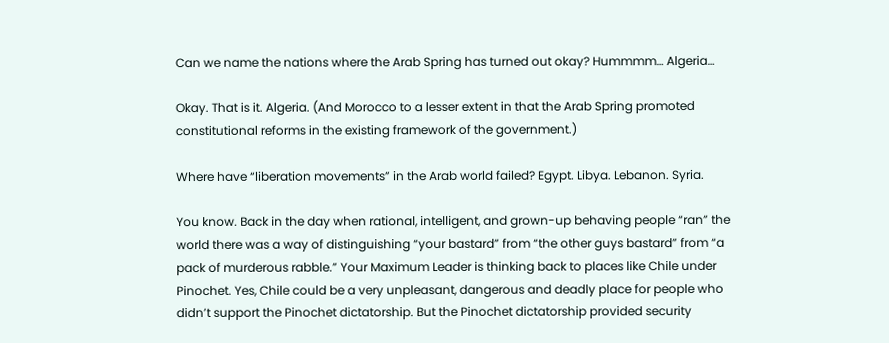Can we name the nations where the Arab Spring has turned out okay? Hummmm… Algeria…

Okay. That is it. Algeria. (And Morocco to a lesser extent in that the Arab Spring promoted constitutional reforms in the existing framework of the government.)

Where have “liberation movements” in the Arab world failed? Egypt. Libya. Lebanon. Syria.

You know. Back in the day when rational, intelligent, and grown-up behaving people “ran” the world there was a way of distinguishing “your bastard” from “the other guys bastard” from “a pack of murderous rabble.” Your Maximum Leader is thinking back to places like Chile under Pinochet. Yes, Chile could be a very unpleasant, dangerous and deadly place for people who didn’t support the Pinochet dictatorship. But the Pinochet dictatorship provided security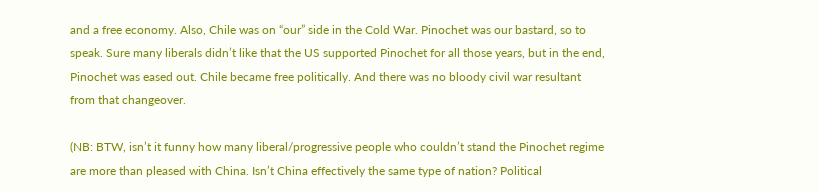and a free economy. Also, Chile was on “our” side in the Cold War. Pinochet was our bastard, so to speak. Sure many liberals didn’t like that the US supported Pinochet for all those years, but in the end, Pinochet was eased out. Chile became free politically. And there was no bloody civil war resultant from that changeover.

(NB: BTW, isn’t it funny how many liberal/progressive people who couldn’t stand the Pinochet regime are more than pleased with China. Isn’t China effectively the same type of nation? Political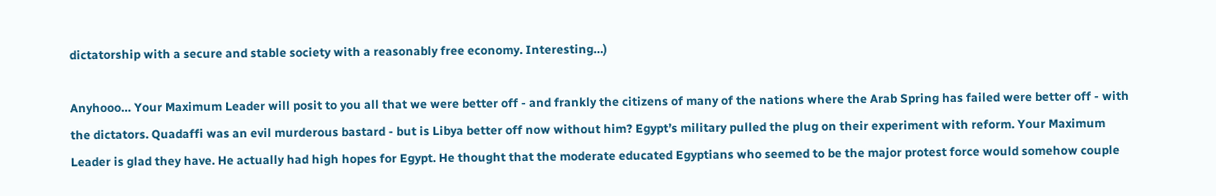dictatorship with a secure and stable society with a reasonably free economy. Interesting…)

Anyhooo… Your Maximum Leader will posit to you all that we were better off - and frankly the citizens of many of the nations where the Arab Spring has failed were better off - with the dictators. Quadaffi was an evil murderous bastard - but is Libya better off now without him? Egypt’s military pulled the plug on their experiment with reform. Your Maximum Leader is glad they have. He actually had high hopes for Egypt. He thought that the moderate educated Egyptians who seemed to be the major protest force would somehow couple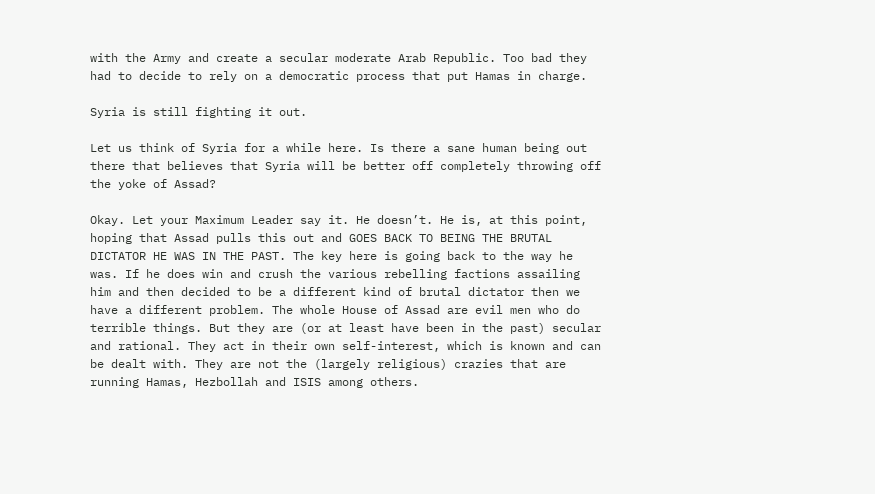with the Army and create a secular moderate Arab Republic. Too bad they had to decide to rely on a democratic process that put Hamas in charge.

Syria is still fighting it out.

Let us think of Syria for a while here. Is there a sane human being out there that believes that Syria will be better off completely throwing off the yoke of Assad?

Okay. Let your Maximum Leader say it. He doesn’t. He is, at this point, hoping that Assad pulls this out and GOES BACK TO BEING THE BRUTAL DICTATOR HE WAS IN THE PAST. The key here is going back to the way he was. If he does win and crush the various rebelling factions assailing him and then decided to be a different kind of brutal dictator then we have a different problem. The whole House of Assad are evil men who do terrible things. But they are (or at least have been in the past) secular and rational. They act in their own self-interest, which is known and can be dealt with. They are not the (largely religious) crazies that are running Hamas, Hezbollah and ISIS among others.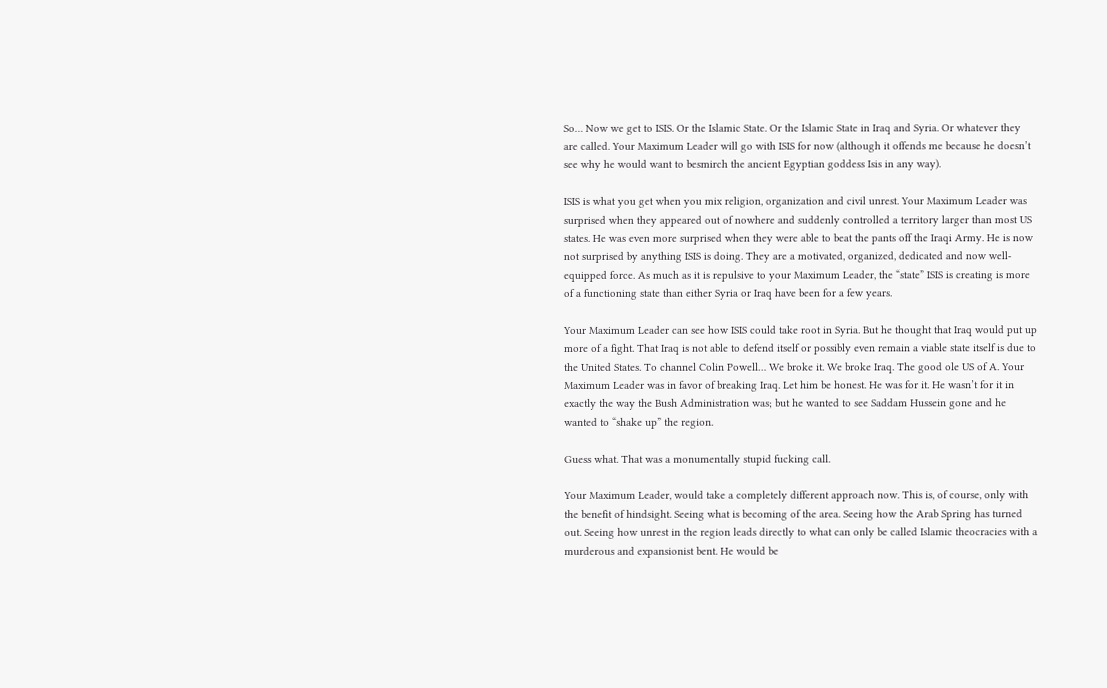So… Now we get to ISIS. Or the Islamic State. Or the Islamic State in Iraq and Syria. Or whatever they are called. Your Maximum Leader will go with ISIS for now (although it offends me because he doesn’t see why he would want to besmirch the ancient Egyptian goddess Isis in any way).

ISIS is what you get when you mix religion, organization and civil unrest. Your Maximum Leader was surprised when they appeared out of nowhere and suddenly controlled a territory larger than most US states. He was even more surprised when they were able to beat the pants off the Iraqi Army. He is now not surprised by anything ISIS is doing. They are a motivated, organized, dedicated and now well-equipped force. As much as it is repulsive to your Maximum Leader, the “state” ISIS is creating is more of a functioning state than either Syria or Iraq have been for a few years.

Your Maximum Leader can see how ISIS could take root in Syria. But he thought that Iraq would put up more of a fight. That Iraq is not able to defend itself or possibly even remain a viable state itself is due to the United States. To channel Colin Powell… We broke it. We broke Iraq. The good ole US of A. Your Maximum Leader was in favor of breaking Iraq. Let him be honest. He was for it. He wasn’t for it in exactly the way the Bush Administration was; but he wanted to see Saddam Hussein gone and he wanted to “shake up” the region.

Guess what. That was a monumentally stupid fucking call.

Your Maximum Leader, would take a completely different approach now. This is, of course, only with the benefit of hindsight. Seeing what is becoming of the area. Seeing how the Arab Spring has turned out. Seeing how unrest in the region leads directly to what can only be called Islamic theocracies with a murderous and expansionist bent. He would be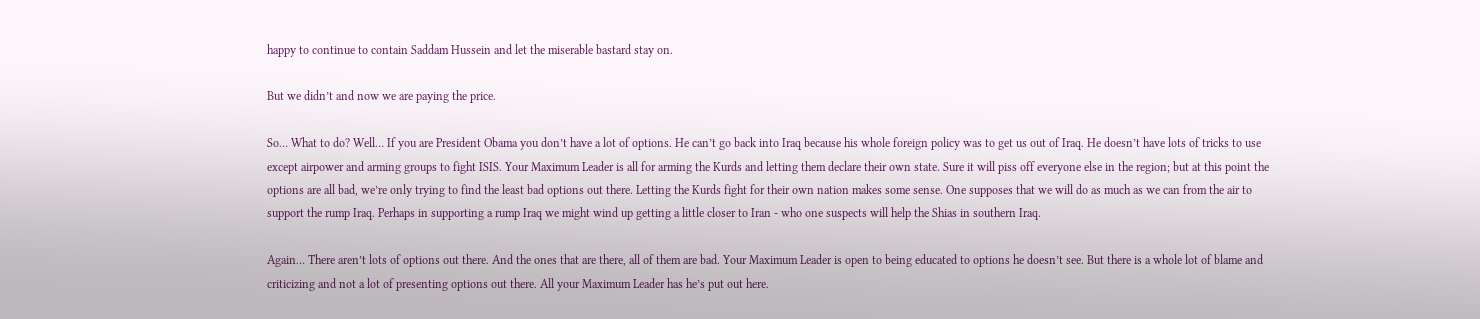happy to continue to contain Saddam Hussein and let the miserable bastard stay on.

But we didn’t and now we are paying the price.

So… What to do? Well… If you are President Obama you don’t have a lot of options. He can’t go back into Iraq because his whole foreign policy was to get us out of Iraq. He doesn’t have lots of tricks to use except airpower and arming groups to fight ISIS. Your Maximum Leader is all for arming the Kurds and letting them declare their own state. Sure it will piss off everyone else in the region; but at this point the options are all bad, we’re only trying to find the least bad options out there. Letting the Kurds fight for their own nation makes some sense. One supposes that we will do as much as we can from the air to support the rump Iraq. Perhaps in supporting a rump Iraq we might wind up getting a little closer to Iran - who one suspects will help the Shias in southern Iraq.

Again… There aren’t lots of options out there. And the ones that are there, all of them are bad. Your Maximum Leader is open to being educated to options he doesn’t see. But there is a whole lot of blame and criticizing and not a lot of presenting options out there. All your Maximum Leader has he’s put out here.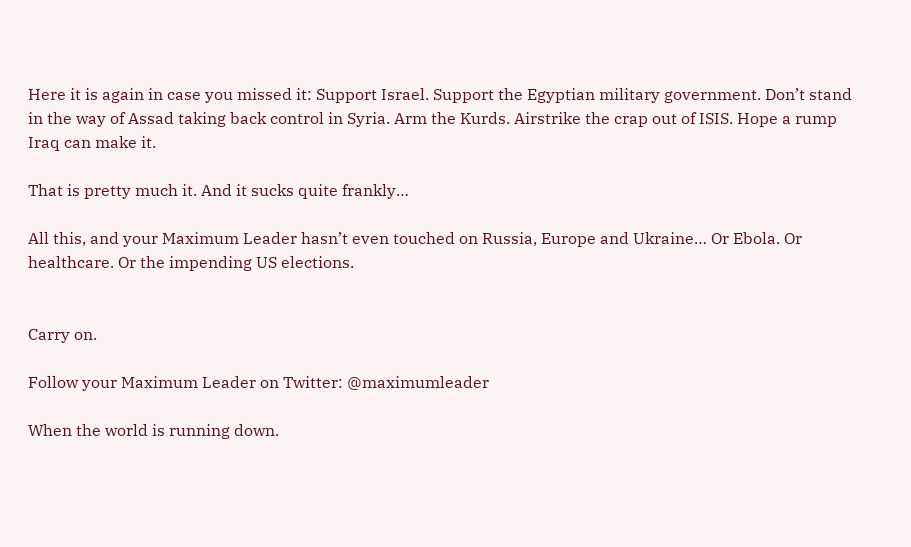Here it is again in case you missed it: Support Israel. Support the Egyptian military government. Don’t stand in the way of Assad taking back control in Syria. Arm the Kurds. Airstrike the crap out of ISIS. Hope a rump Iraq can make it.

That is pretty much it. And it sucks quite frankly…

All this, and your Maximum Leader hasn’t even touched on Russia, Europe and Ukraine… Or Ebola. Or healthcare. Or the impending US elections.


Carry on.

Follow your Maximum Leader on Twitter: @maximumleader

When the world is running down.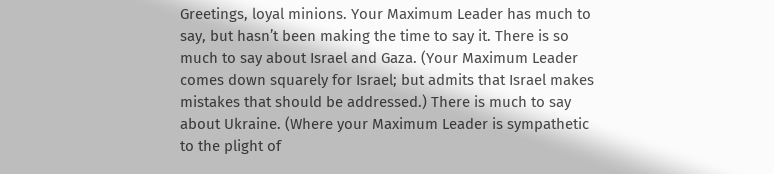Greetings, loyal minions. Your Maximum Leader has much to say, but hasn’t been making the time to say it. There is so much to say about Israel and Gaza. (Your Maximum Leader comes down squarely for Israel; but admits that Israel makes mistakes that should be addressed.) There is much to say about Ukraine. (Where your Maximum Leader is sympathetic to the plight of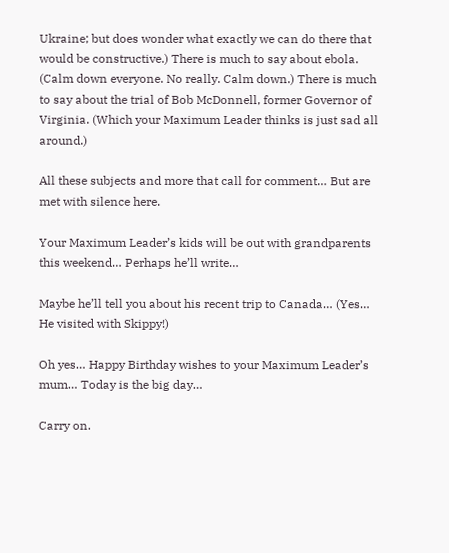Ukraine; but does wonder what exactly we can do there that would be constructive.) There is much to say about ebola. (Calm down everyone. No really. Calm down.) There is much to say about the trial of Bob McDonnell, former Governor of Virginia. (Which your Maximum Leader thinks is just sad all around.)

All these subjects and more that call for comment… But are met with silence here.

Your Maximum Leader’s kids will be out with grandparents this weekend… Perhaps he’ll write…

Maybe he’ll tell you about his recent trip to Canada… (Yes… He visited with Skippy!)

Oh yes… Happy Birthday wishes to your Maximum Leader’s mum… Today is the big day…

Carry on.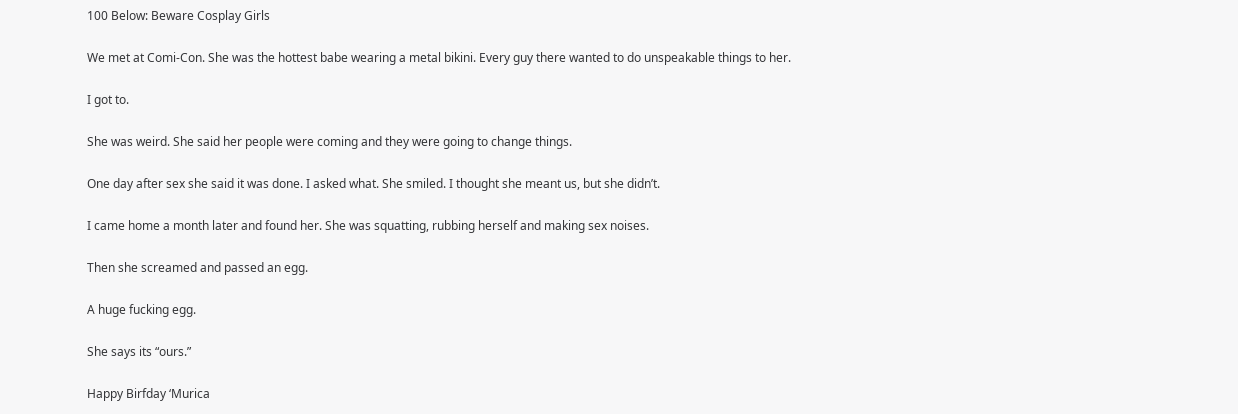100 Below: Beware Cosplay Girls

We met at Comi-Con. She was the hottest babe wearing a metal bikini. Every guy there wanted to do unspeakable things to her.

I got to.

She was weird. She said her people were coming and they were going to change things.

One day after sex she said it was done. I asked what. She smiled. I thought she meant us, but she didn’t.

I came home a month later and found her. She was squatting, rubbing herself and making sex noises.

Then she screamed and passed an egg.

A huge fucking egg.

She says its “ours.”

Happy Birfday ‘Murica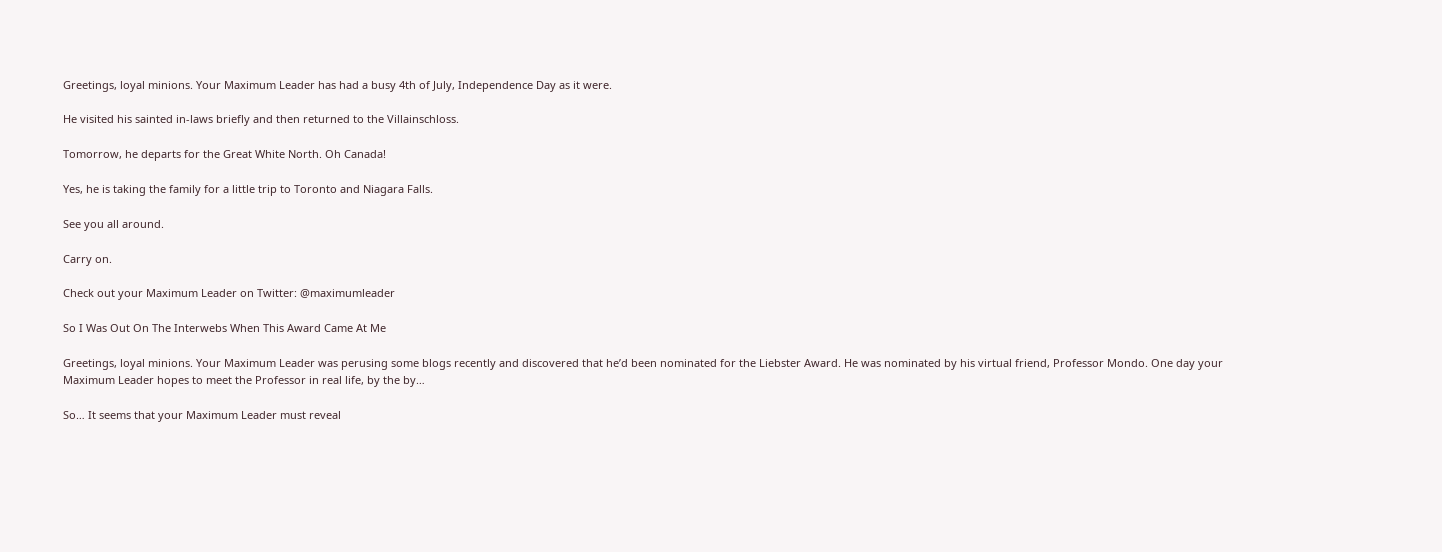Greetings, loyal minions. Your Maximum Leader has had a busy 4th of July, Independence Day as it were.

He visited his sainted in-laws briefly and then returned to the Villainschloss.

Tomorrow, he departs for the Great White North. Oh Canada!

Yes, he is taking the family for a little trip to Toronto and Niagara Falls.

See you all around.

Carry on.

Check out your Maximum Leader on Twitter: @maximumleader

So I Was Out On The Interwebs When This Award Came At Me

Greetings, loyal minions. Your Maximum Leader was perusing some blogs recently and discovered that he’d been nominated for the Liebster Award. He was nominated by his virtual friend, Professor Mondo. One day your Maximum Leader hopes to meet the Professor in real life, by the by…

So… It seems that your Maximum Leader must reveal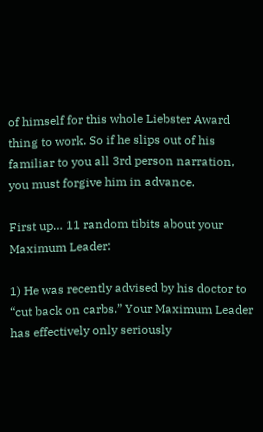of himself for this whole Liebster Award thing to work. So if he slips out of his familiar to you all 3rd person narration, you must forgive him in advance.

First up… 11 random tibits about your Maximum Leader:

1) He was recently advised by his doctor to “cut back on carbs.” Your Maximum Leader has effectively only seriously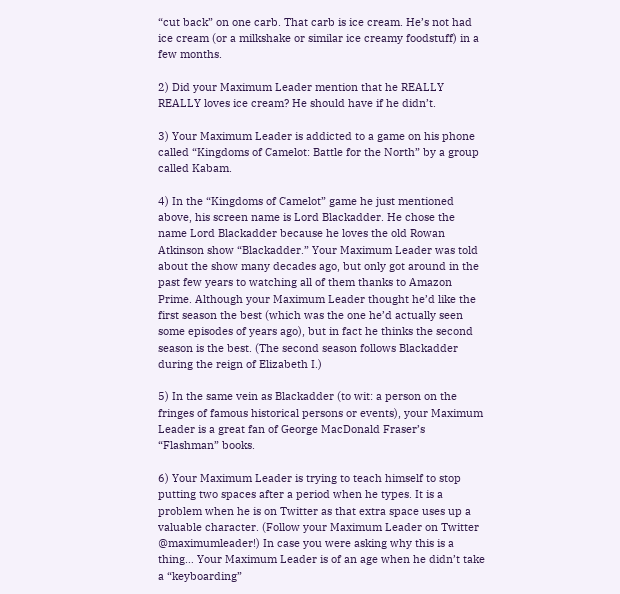“cut back” on one carb. That carb is ice cream. He’s not had ice cream (or a milkshake or similar ice creamy foodstuff) in a few months.

2) Did your Maximum Leader mention that he REALLY REALLY loves ice cream? He should have if he didn’t.

3) Your Maximum Leader is addicted to a game on his phone called “Kingdoms of Camelot: Battle for the North” by a group called Kabam.

4) In the “Kingdoms of Camelot” game he just mentioned above, his screen name is Lord Blackadder. He chose the name Lord Blackadder because he loves the old Rowan Atkinson show “Blackadder.” Your Maximum Leader was told about the show many decades ago, but only got around in the past few years to watching all of them thanks to Amazon Prime. Although your Maximum Leader thought he’d like the first season the best (which was the one he’d actually seen some episodes of years ago), but in fact he thinks the second season is the best. (The second season follows Blackadder during the reign of Elizabeth I.)

5) In the same vein as Blackadder (to wit: a person on the fringes of famous historical persons or events), your Maximum Leader is a great fan of George MacDonald Fraser’s “Flashman” books.

6) Your Maximum Leader is trying to teach himself to stop putting two spaces after a period when he types. It is a problem when he is on Twitter as that extra space uses up a valuable character. (Follow your Maximum Leader on Twitter @maximumleader!) In case you were asking why this is a thing… Your Maximum Leader is of an age when he didn’t take a “keyboarding”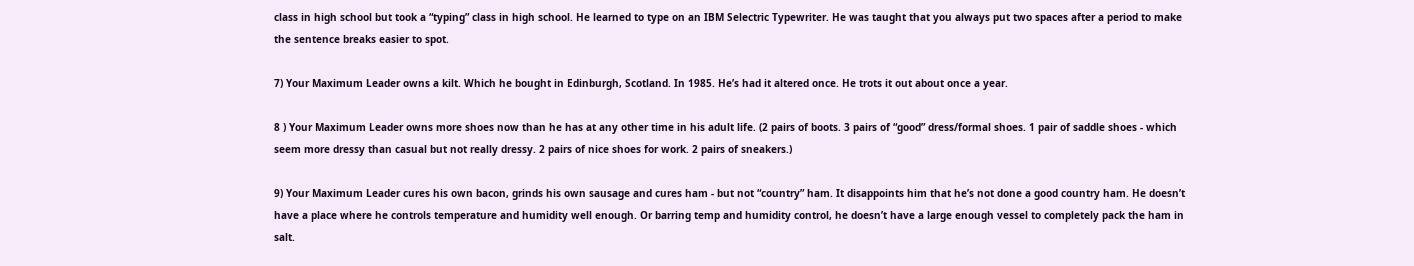class in high school but took a “typing” class in high school. He learned to type on an IBM Selectric Typewriter. He was taught that you always put two spaces after a period to make the sentence breaks easier to spot.

7) Your Maximum Leader owns a kilt. Which he bought in Edinburgh, Scotland. In 1985. He’s had it altered once. He trots it out about once a year.

8 ) Your Maximum Leader owns more shoes now than he has at any other time in his adult life. (2 pairs of boots. 3 pairs of “good” dress/formal shoes. 1 pair of saddle shoes - which seem more dressy than casual but not really dressy. 2 pairs of nice shoes for work. 2 pairs of sneakers.)

9) Your Maximum Leader cures his own bacon, grinds his own sausage and cures ham - but not “country” ham. It disappoints him that he’s not done a good country ham. He doesn’t have a place where he controls temperature and humidity well enough. Or barring temp and humidity control, he doesn’t have a large enough vessel to completely pack the ham in salt.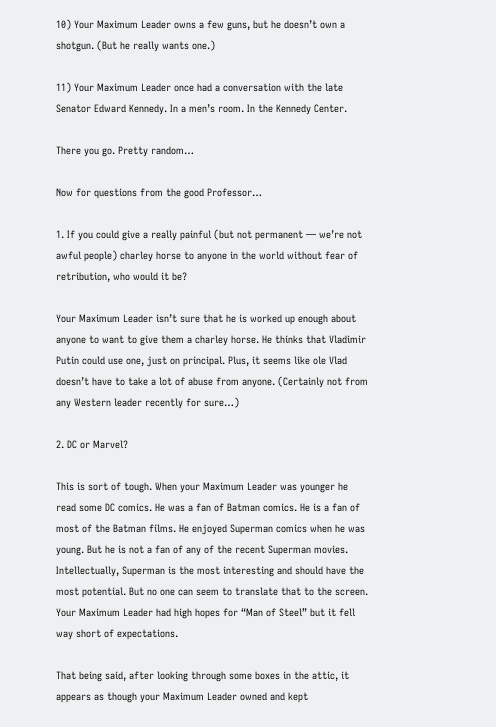10) Your Maximum Leader owns a few guns, but he doesn’t own a shotgun. (But he really wants one.)

11) Your Maximum Leader once had a conversation with the late Senator Edward Kennedy. In a men’s room. In the Kennedy Center.

There you go. Pretty random…

Now for questions from the good Professor…

1. If you could give a really painful (but not permanent — we’re not awful people) charley horse to anyone in the world without fear of retribution, who would it be?

Your Maximum Leader isn’t sure that he is worked up enough about anyone to want to give them a charley horse. He thinks that Vladimir Putin could use one, just on principal. Plus, it seems like ole Vlad doesn’t have to take a lot of abuse from anyone. (Certainly not from any Western leader recently for sure…)

2. DC or Marvel?

This is sort of tough. When your Maximum Leader was younger he read some DC comics. He was a fan of Batman comics. He is a fan of most of the Batman films. He enjoyed Superman comics when he was young. But he is not a fan of any of the recent Superman movies. Intellectually, Superman is the most interesting and should have the most potential. But no one can seem to translate that to the screen. Your Maximum Leader had high hopes for “Man of Steel” but it fell way short of expectations.

That being said, after looking through some boxes in the attic, it appears as though your Maximum Leader owned and kept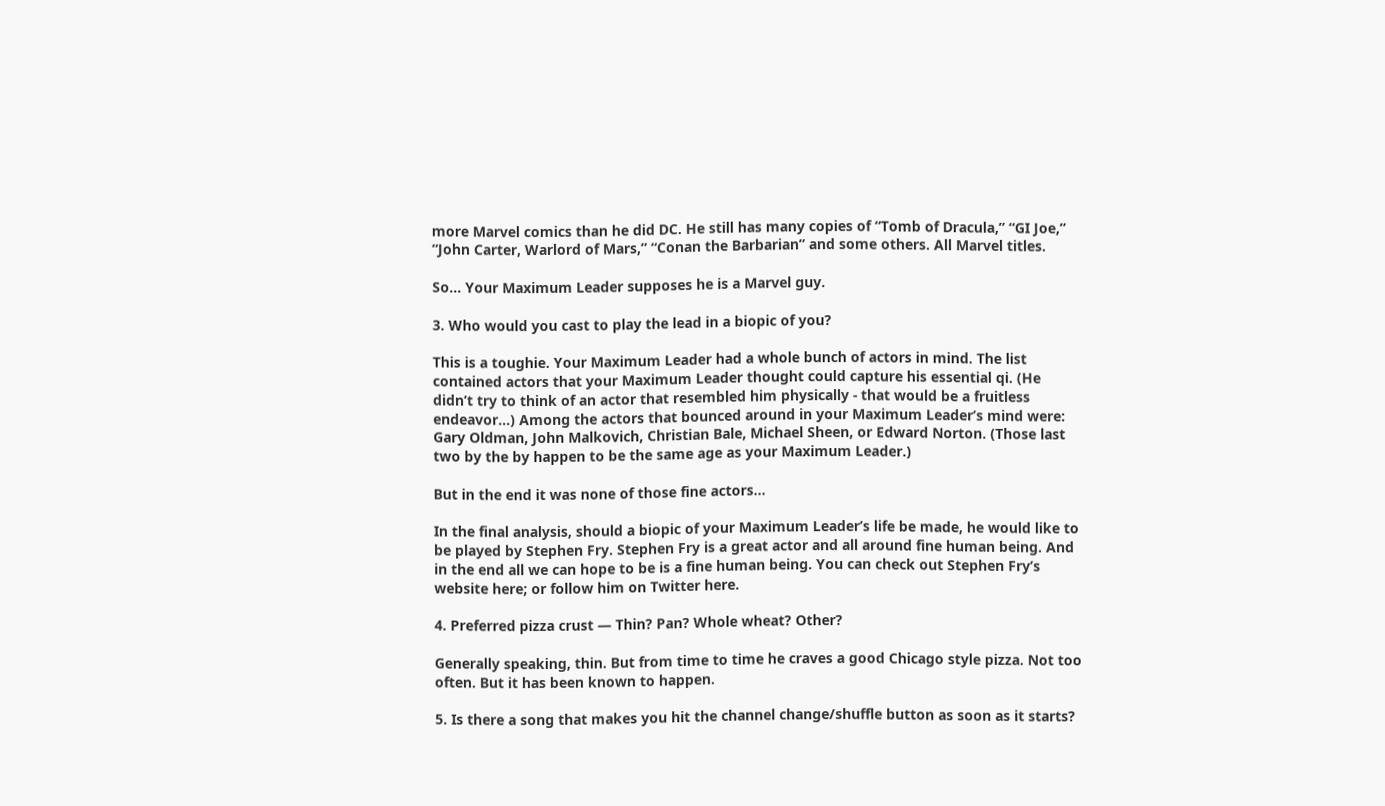more Marvel comics than he did DC. He still has many copies of “Tomb of Dracula,” “GI Joe,” “John Carter, Warlord of Mars,” “Conan the Barbarian” and some others. All Marvel titles.

So… Your Maximum Leader supposes he is a Marvel guy.

3. Who would you cast to play the lead in a biopic of you?

This is a toughie. Your Maximum Leader had a whole bunch of actors in mind. The list contained actors that your Maximum Leader thought could capture his essential qi. (He didn’t try to think of an actor that resembled him physically - that would be a fruitless endeavor…) Among the actors that bounced around in your Maximum Leader’s mind were: Gary Oldman, John Malkovich, Christian Bale, Michael Sheen, or Edward Norton. (Those last two by the by happen to be the same age as your Maximum Leader.)

But in the end it was none of those fine actors…

In the final analysis, should a biopic of your Maximum Leader’s life be made, he would like to be played by Stephen Fry. Stephen Fry is a great actor and all around fine human being. And in the end all we can hope to be is a fine human being. You can check out Stephen Fry’s website here; or follow him on Twitter here.

4. Preferred pizza crust — Thin? Pan? Whole wheat? Other?

Generally speaking, thin. But from time to time he craves a good Chicago style pizza. Not too often. But it has been known to happen.

5. Is there a song that makes you hit the channel change/shuffle button as soon as it starts?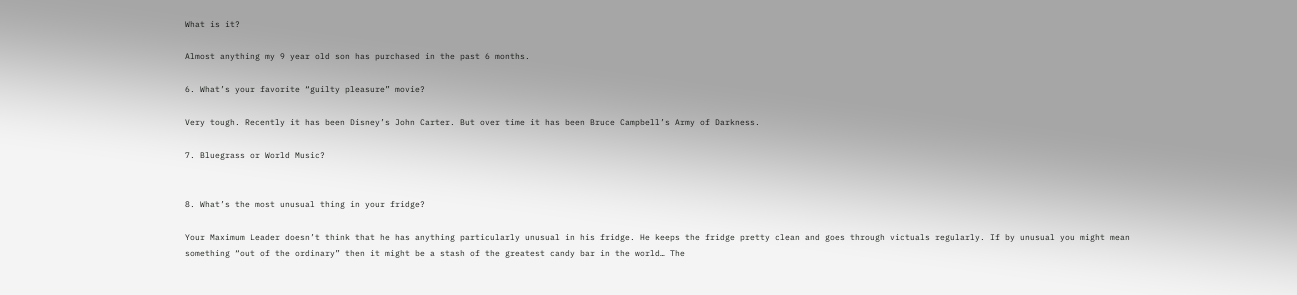What is it?

Almost anything my 9 year old son has purchased in the past 6 months.

6. What’s your favorite “guilty pleasure” movie?

Very tough. Recently it has been Disney’s John Carter. But over time it has been Bruce Campbell’s Army of Darkness.

7. Bluegrass or World Music?


8. What’s the most unusual thing in your fridge?

Your Maximum Leader doesn’t think that he has anything particularly unusual in his fridge. He keeps the fridge pretty clean and goes through victuals regularly. If by unusual you might mean something “out of the ordinary” then it might be a stash of the greatest candy bar in the world… The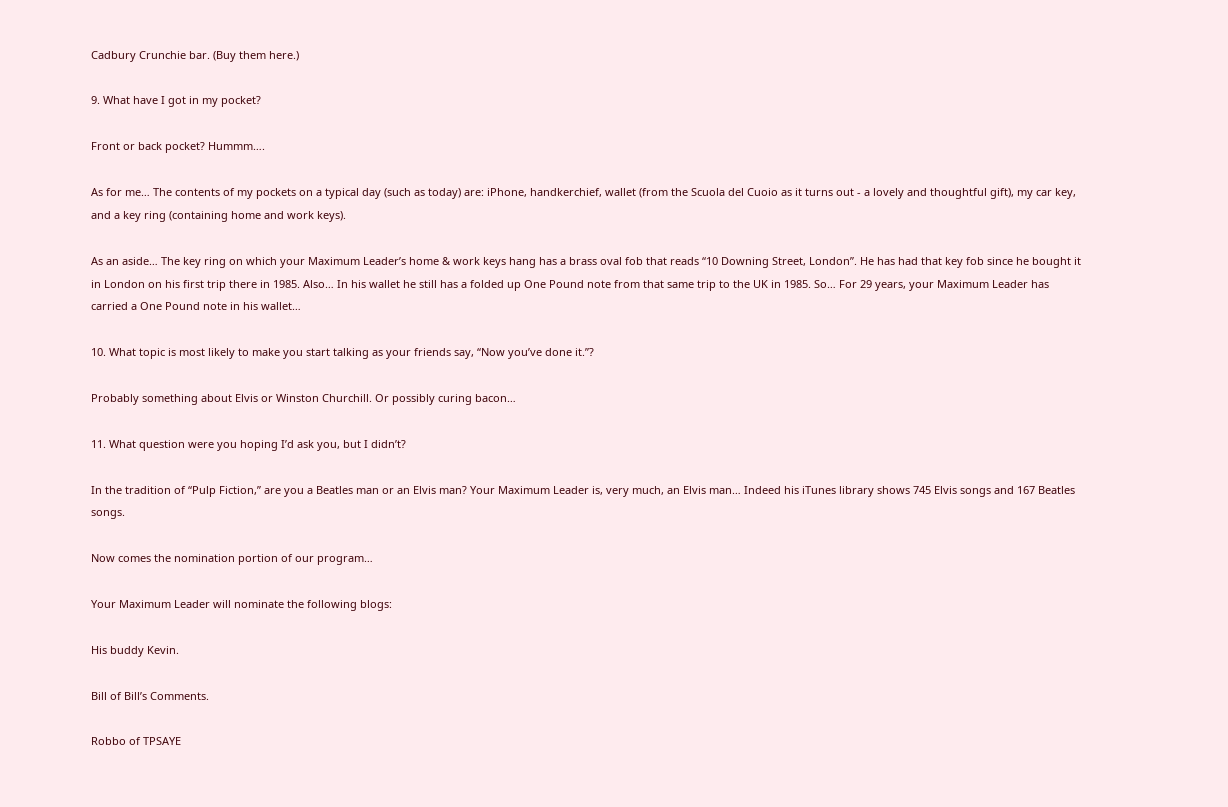Cadbury Crunchie bar. (Buy them here.)

9. What have I got in my pocket?

Front or back pocket? Hummm….

As for me… The contents of my pockets on a typical day (such as today) are: iPhone, handkerchief, wallet (from the Scuola del Cuoio as it turns out - a lovely and thoughtful gift), my car key, and a key ring (containing home and work keys).

As an aside… The key ring on which your Maximum Leader’s home & work keys hang has a brass oval fob that reads “10 Downing Street, London”. He has had that key fob since he bought it in London on his first trip there in 1985. Also… In his wallet he still has a folded up One Pound note from that same trip to the UK in 1985. So… For 29 years, your Maximum Leader has carried a One Pound note in his wallet…

10. What topic is most likely to make you start talking as your friends say, “Now you’ve done it.”?

Probably something about Elvis or Winston Churchill. Or possibly curing bacon…

11. What question were you hoping I’d ask you, but I didn’t?

In the tradition of “Pulp Fiction,” are you a Beatles man or an Elvis man? Your Maximum Leader is, very much, an Elvis man… Indeed his iTunes library shows 745 Elvis songs and 167 Beatles songs.

Now comes the nomination portion of our program…

Your Maximum Leader will nominate the following blogs:

His buddy Kevin.

Bill of Bill’s Comments.

Robbo of TPSAYE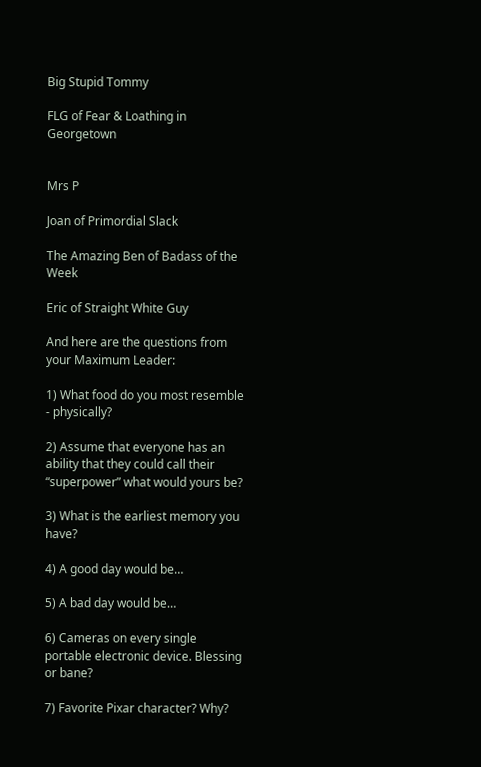Big Stupid Tommy

FLG of Fear & Loathing in Georgetown


Mrs P

Joan of Primordial Slack

The Amazing Ben of Badass of the Week

Eric of Straight White Guy

And here are the questions from your Maximum Leader:

1) What food do you most resemble - physically?

2) Assume that everyone has an ability that they could call their “superpower” what would yours be?

3) What is the earliest memory you have?

4) A good day would be…

5) A bad day would be…

6) Cameras on every single portable electronic device. Blessing or bane?

7) Favorite Pixar character? Why?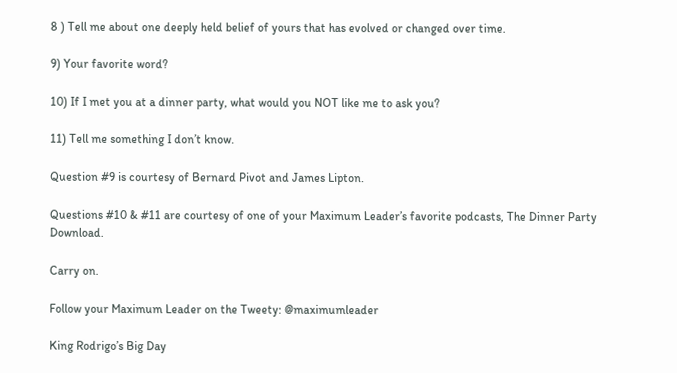8 ) Tell me about one deeply held belief of yours that has evolved or changed over time.

9) Your favorite word?

10) If I met you at a dinner party, what would you NOT like me to ask you?

11) Tell me something I don’t know.

Question #9 is courtesy of Bernard Pivot and James Lipton.

Questions #10 & #11 are courtesy of one of your Maximum Leader’s favorite podcasts, The Dinner Party Download.

Carry on.

Follow your Maximum Leader on the Tweety: @maximumleader

King Rodrigo’s Big Day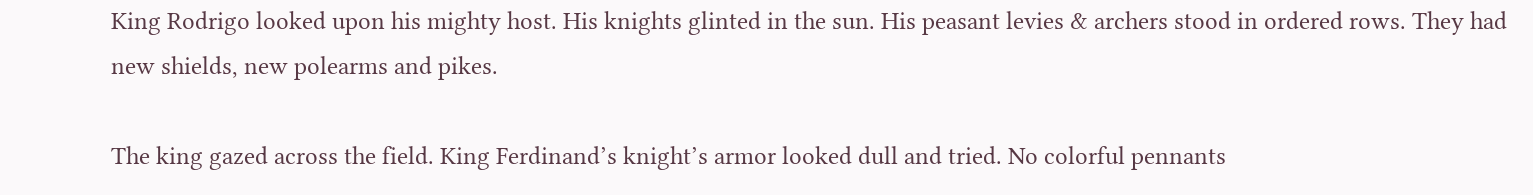King Rodrigo looked upon his mighty host. His knights glinted in the sun. His peasant levies & archers stood in ordered rows. They had new shields, new polearms and pikes.

The king gazed across the field. King Ferdinand’s knight’s armor looked dull and tried. No colorful pennants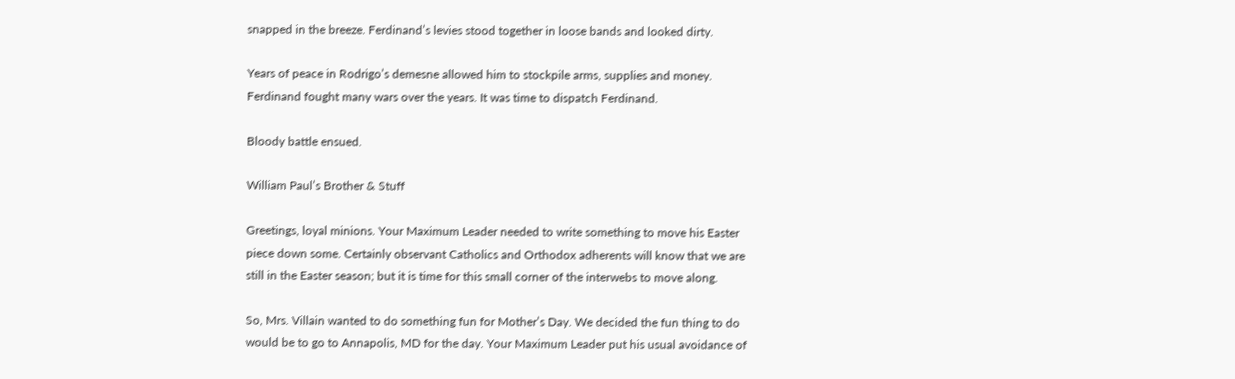snapped in the breeze. Ferdinand’s levies stood together in loose bands and looked dirty.

Years of peace in Rodrigo’s demesne allowed him to stockpile arms, supplies and money. Ferdinand fought many wars over the years. It was time to dispatch Ferdinand.

Bloody battle ensued.

William Paul’s Brother & Stuff

Greetings, loyal minions. Your Maximum Leader needed to write something to move his Easter piece down some. Certainly observant Catholics and Orthodox adherents will know that we are still in the Easter season; but it is time for this small corner of the interwebs to move along.

So, Mrs. Villain wanted to do something fun for Mother’s Day. We decided the fun thing to do would be to go to Annapolis, MD for the day. Your Maximum Leader put his usual avoidance of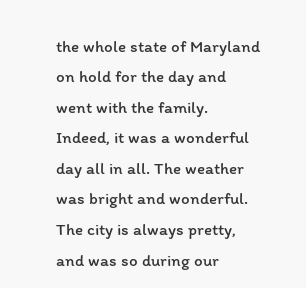the whole state of Maryland on hold for the day and went with the family. Indeed, it was a wonderful day all in all. The weather was bright and wonderful. The city is always pretty, and was so during our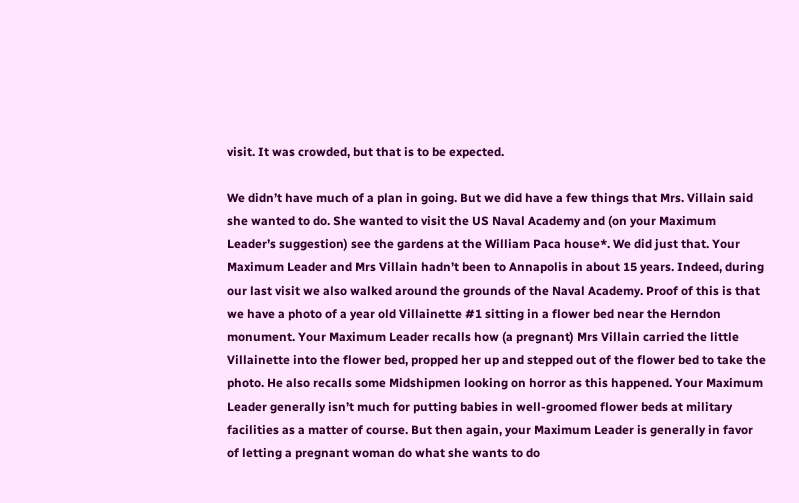visit. It was crowded, but that is to be expected.

We didn’t have much of a plan in going. But we did have a few things that Mrs. Villain said she wanted to do. She wanted to visit the US Naval Academy and (on your Maximum Leader’s suggestion) see the gardens at the William Paca house*. We did just that. Your Maximum Leader and Mrs Villain hadn’t been to Annapolis in about 15 years. Indeed, during our last visit we also walked around the grounds of the Naval Academy. Proof of this is that we have a photo of a year old Villainette #1 sitting in a flower bed near the Herndon monument. Your Maximum Leader recalls how (a pregnant) Mrs Villain carried the little Villainette into the flower bed, propped her up and stepped out of the flower bed to take the photo. He also recalls some Midshipmen looking on horror as this happened. Your Maximum Leader generally isn’t much for putting babies in well-groomed flower beds at military facilities as a matter of course. But then again, your Maximum Leader is generally in favor of letting a pregnant woman do what she wants to do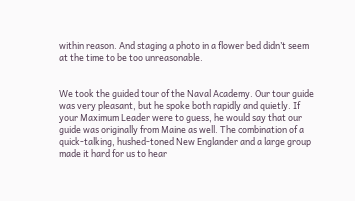within reason. And staging a photo in a flower bed didn’t seem at the time to be too unreasonable.


We took the guided tour of the Naval Academy. Our tour guide was very pleasant, but he spoke both rapidly and quietly. If your Maximum Leader were to guess, he would say that our guide was originally from Maine as well. The combination of a quick-talking, hushed-toned New Englander and a large group made it hard for us to hear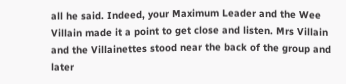all he said. Indeed, your Maximum Leader and the Wee Villain made it a point to get close and listen. Mrs Villain and the Villainettes stood near the back of the group and later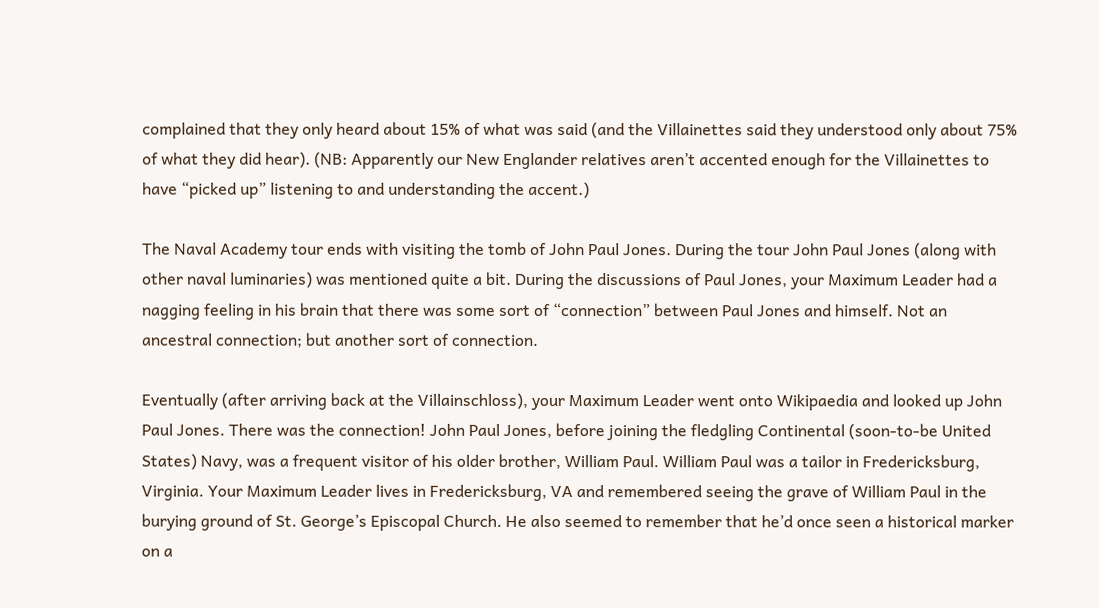complained that they only heard about 15% of what was said (and the Villainettes said they understood only about 75% of what they did hear). (NB: Apparently our New Englander relatives aren’t accented enough for the Villainettes to have “picked up” listening to and understanding the accent.)

The Naval Academy tour ends with visiting the tomb of John Paul Jones. During the tour John Paul Jones (along with other naval luminaries) was mentioned quite a bit. During the discussions of Paul Jones, your Maximum Leader had a nagging feeling in his brain that there was some sort of “connection” between Paul Jones and himself. Not an ancestral connection; but another sort of connection.

Eventually (after arriving back at the Villainschloss), your Maximum Leader went onto Wikipaedia and looked up John Paul Jones. There was the connection! John Paul Jones, before joining the fledgling Continental (soon-to-be United States) Navy, was a frequent visitor of his older brother, William Paul. William Paul was a tailor in Fredericksburg, Virginia. Your Maximum Leader lives in Fredericksburg, VA and remembered seeing the grave of William Paul in the burying ground of St. George’s Episcopal Church. He also seemed to remember that he’d once seen a historical marker on a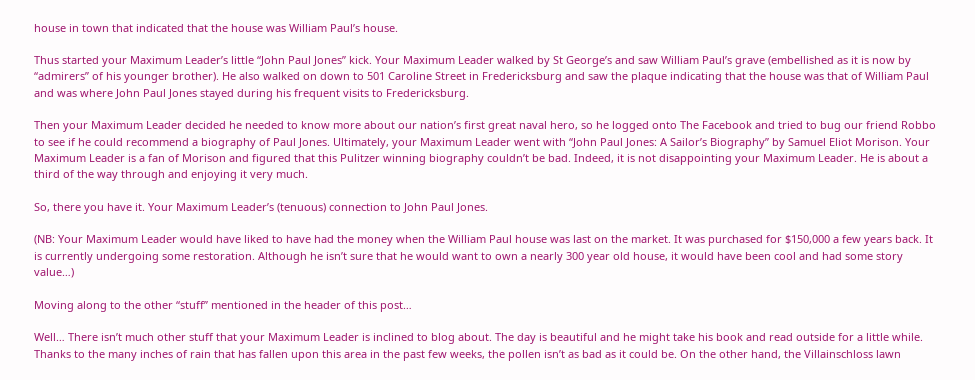house in town that indicated that the house was William Paul’s house.

Thus started your Maximum Leader’s little “John Paul Jones” kick. Your Maximum Leader walked by St George’s and saw William Paul’s grave (embellished as it is now by “admirers” of his younger brother). He also walked on down to 501 Caroline Street in Fredericksburg and saw the plaque indicating that the house was that of William Paul and was where John Paul Jones stayed during his frequent visits to Fredericksburg.

Then your Maximum Leader decided he needed to know more about our nation’s first great naval hero, so he logged onto The Facebook and tried to bug our friend Robbo to see if he could recommend a biography of Paul Jones. Ultimately, your Maximum Leader went with “John Paul Jones: A Sailor’s Biography” by Samuel Eliot Morison. Your Maximum Leader is a fan of Morison and figured that this Pulitzer winning biography couldn’t be bad. Indeed, it is not disappointing your Maximum Leader. He is about a third of the way through and enjoying it very much.

So, there you have it. Your Maximum Leader’s (tenuous) connection to John Paul Jones.

(NB: Your Maximum Leader would have liked to have had the money when the William Paul house was last on the market. It was purchased for $150,000 a few years back. It is currently undergoing some restoration. Although he isn’t sure that he would want to own a nearly 300 year old house, it would have been cool and had some story value…)

Moving along to the other “stuff” mentioned in the header of this post…

Well… There isn’t much other stuff that your Maximum Leader is inclined to blog about. The day is beautiful and he might take his book and read outside for a little while. Thanks to the many inches of rain that has fallen upon this area in the past few weeks, the pollen isn’t as bad as it could be. On the other hand, the Villainschloss lawn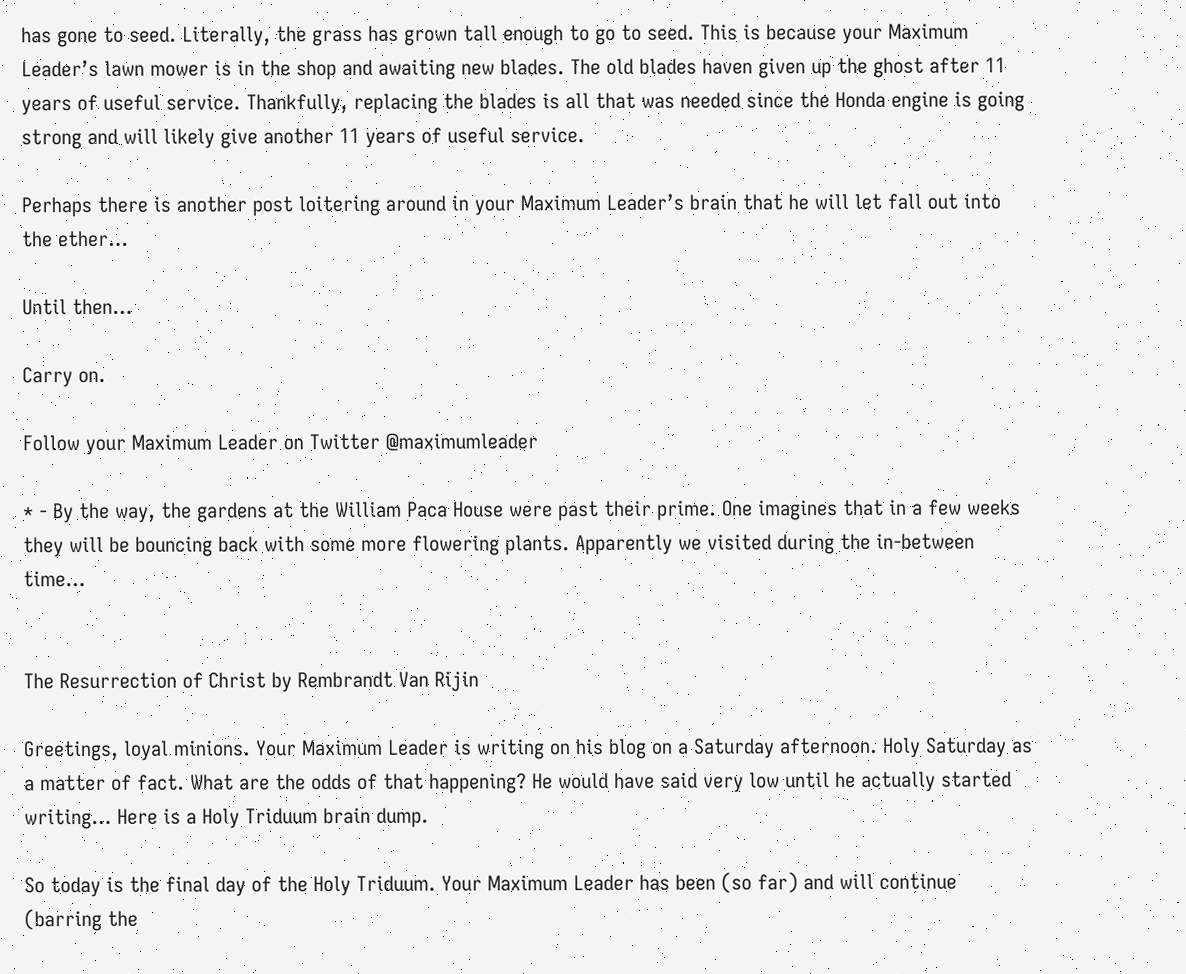has gone to seed. Literally, the grass has grown tall enough to go to seed. This is because your Maximum Leader’s lawn mower is in the shop and awaiting new blades. The old blades haven given up the ghost after 11 years of useful service. Thankfully, replacing the blades is all that was needed since the Honda engine is going strong and will likely give another 11 years of useful service.

Perhaps there is another post loitering around in your Maximum Leader’s brain that he will let fall out into the ether…

Until then…

Carry on.

Follow your Maximum Leader on Twitter @maximumleader

* - By the way, the gardens at the William Paca House were past their prime. One imagines that in a few weeks they will be bouncing back with some more flowering plants. Apparently we visited during the in-between time…


The Resurrection of Christ by Rembrandt Van Rijin

Greetings, loyal minions. Your Maximum Leader is writing on his blog on a Saturday afternoon. Holy Saturday as a matter of fact. What are the odds of that happening? He would have said very low until he actually started writing… Here is a Holy Triduum brain dump.

So today is the final day of the Holy Triduum. Your Maximum Leader has been (so far) and will continue (barring the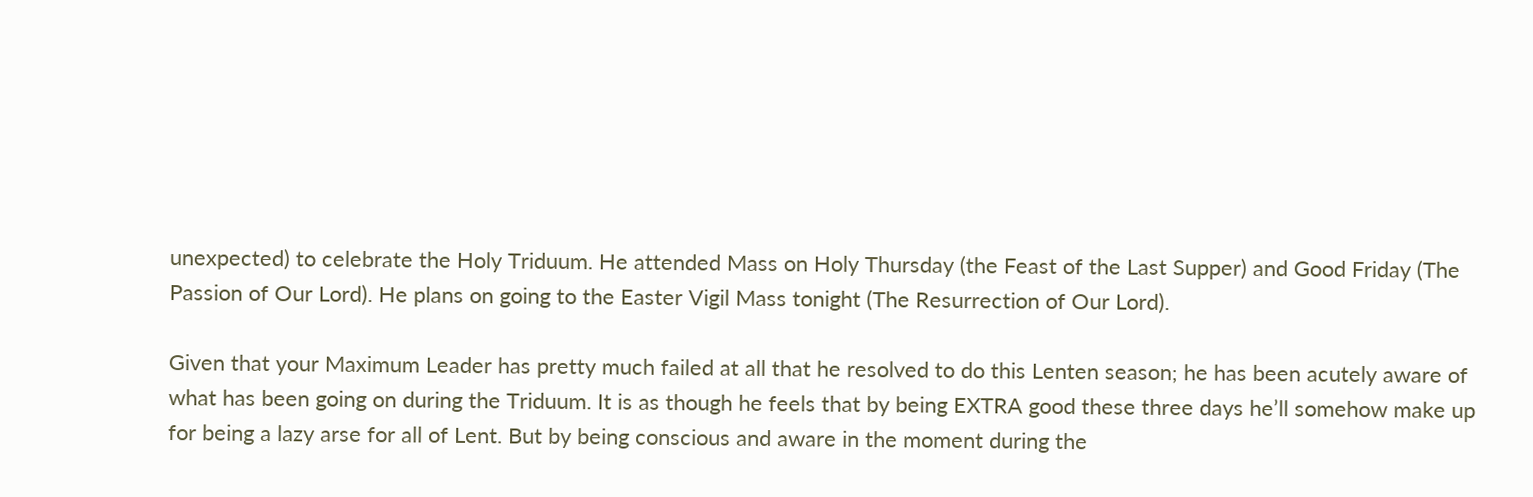unexpected) to celebrate the Holy Triduum. He attended Mass on Holy Thursday (the Feast of the Last Supper) and Good Friday (The Passion of Our Lord). He plans on going to the Easter Vigil Mass tonight (The Resurrection of Our Lord).

Given that your Maximum Leader has pretty much failed at all that he resolved to do this Lenten season; he has been acutely aware of what has been going on during the Triduum. It is as though he feels that by being EXTRA good these three days he’ll somehow make up for being a lazy arse for all of Lent. But by being conscious and aware in the moment during the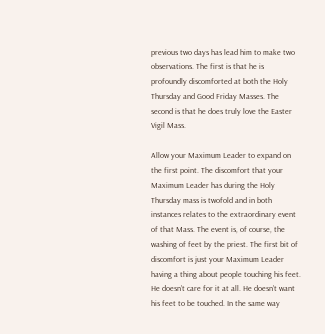previous two days has lead him to make two observations. The first is that he is profoundly discomforted at both the Holy Thursday and Good Friday Masses. The second is that he does truly love the Easter Vigil Mass.

Allow your Maximum Leader to expand on the first point. The discomfort that your Maximum Leader has during the Holy Thursday mass is twofold and in both instances relates to the extraordinary event of that Mass. The event is, of course, the washing of feet by the priest. The first bit of discomfort is just your Maximum Leader having a thing about people touching his feet. He doesn’t care for it at all. He doesn’t want his feet to be touched. In the same way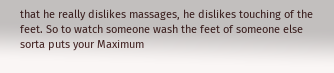that he really dislikes massages, he dislikes touching of the feet. So to watch someone wash the feet of someone else sorta puts your Maximum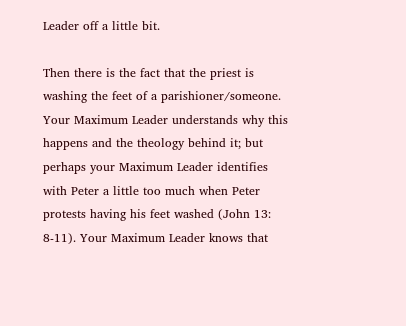Leader off a little bit.

Then there is the fact that the priest is washing the feet of a parishioner/someone. Your Maximum Leader understands why this happens and the theology behind it; but perhaps your Maximum Leader identifies with Peter a little too much when Peter protests having his feet washed (John 13: 8-11). Your Maximum Leader knows that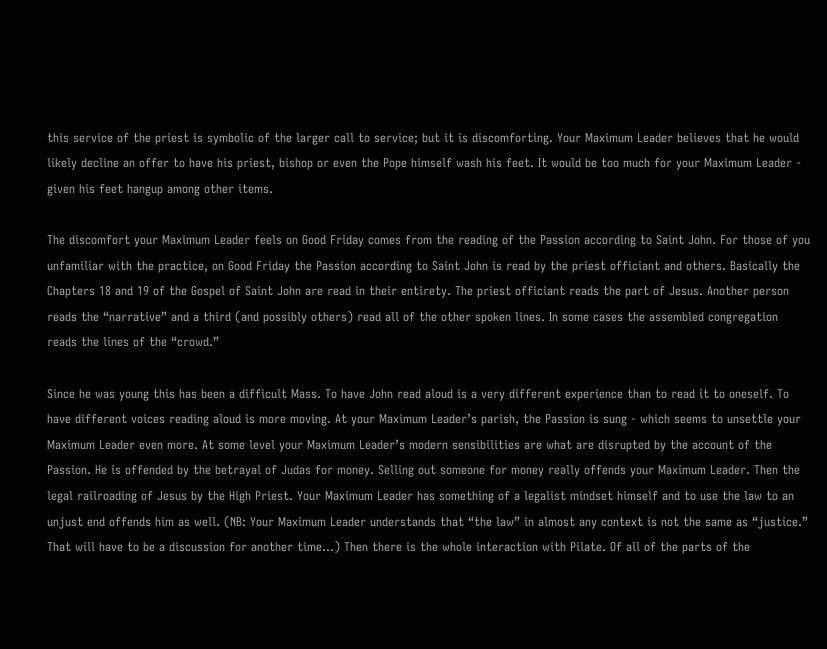this service of the priest is symbolic of the larger call to service; but it is discomforting. Your Maximum Leader believes that he would likely decline an offer to have his priest, bishop or even the Pope himself wash his feet. It would be too much for your Maximum Leader - given his feet hangup among other items.

The discomfort your Maximum Leader feels on Good Friday comes from the reading of the Passion according to Saint John. For those of you unfamiliar with the practice, on Good Friday the Passion according to Saint John is read by the priest officiant and others. Basically the Chapters 18 and 19 of the Gospel of Saint John are read in their entirety. The priest officiant reads the part of Jesus. Another person reads the “narrative” and a third (and possibly others) read all of the other spoken lines. In some cases the assembled congregation reads the lines of the “crowd.”

Since he was young this has been a difficult Mass. To have John read aloud is a very different experience than to read it to oneself. To have different voices reading aloud is more moving. At your Maximum Leader’s parish, the Passion is sung - which seems to unsettle your Maximum Leader even more. At some level your Maximum Leader’s modern sensibilities are what are disrupted by the account of the Passion. He is offended by the betrayal of Judas for money. Selling out someone for money really offends your Maximum Leader. Then the legal railroading of Jesus by the High Priest. Your Maximum Leader has something of a legalist mindset himself and to use the law to an unjust end offends him as well. (NB: Your Maximum Leader understands that “the law” in almost any context is not the same as “justice.” That will have to be a discussion for another time…) Then there is the whole interaction with Pilate. Of all of the parts of the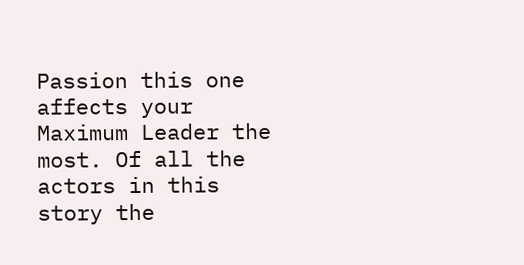Passion this one affects your Maximum Leader the most. Of all the actors in this story the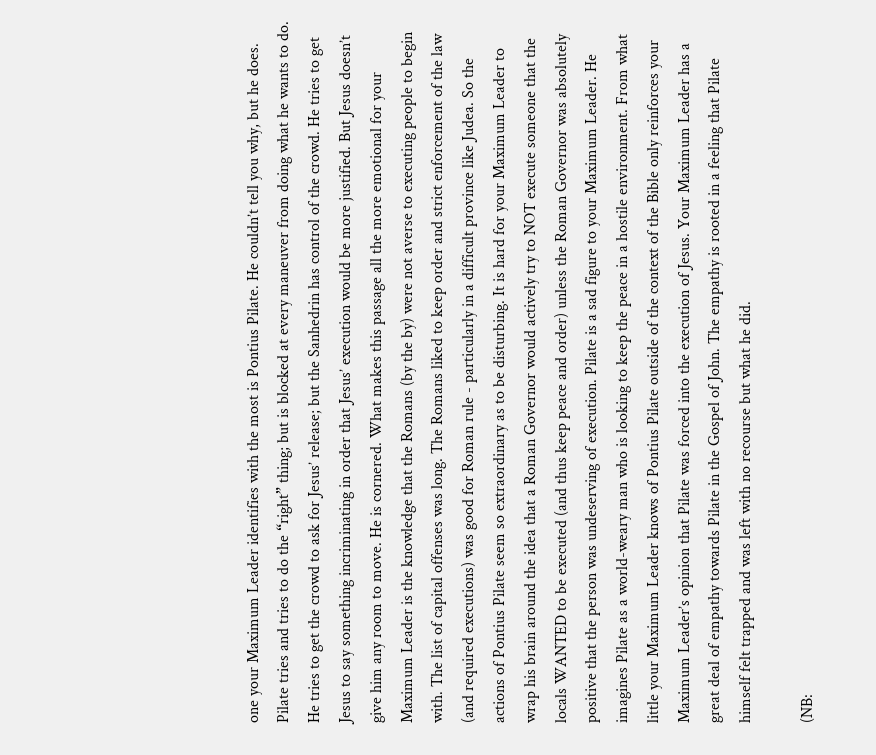one your Maximum Leader identifies with the most is Pontius Pilate. He couldn’t tell you why, but he does. Pilate tries and tries to do the “right” thing; but is blocked at every maneuver from doing what he wants to do. He tries to get the crowd to ask for Jesus’ release; but the Sanhedrin has control of the crowd. He tries to get Jesus to say something incriminating in order that Jesus’ execution would be more justified. But Jesus doesn’t give him any room to move. He is cornered. What makes this passage all the more emotional for your Maximum Leader is the knowledge that the Romans (by the by) were not averse to executing people to begin with. The list of capital offenses was long. The Romans liked to keep order and strict enforcement of the law (and required executions) was good for Roman rule - particularly in a difficult province like Judea. So the actions of Pontius Pilate seem so extraordinary as to be disturbing. It is hard for your Maximum Leader to wrap his brain around the idea that a Roman Governor would actively try to NOT execute someone that the locals WANTED to be executed (and thus keep peace and order) unless the Roman Governor was absolutely positive that the person was undeserving of execution. Pilate is a sad figure to your Maximum Leader. He imagines Pilate as a world-weary man who is looking to keep the peace in a hostile environment. From what little your Maximum Leader knows of Pontius Pilate outside of the context of the Bible only reinforces your Maximum Leader’s opinion that Pilate was forced into the execution of Jesus. Your Maximum Leader has a great deal of empathy towards Pilate in the Gospel of John. The empathy is rooted in a feeling that Pilate himself felt trapped and was left with no recourse but what he did.

(NB: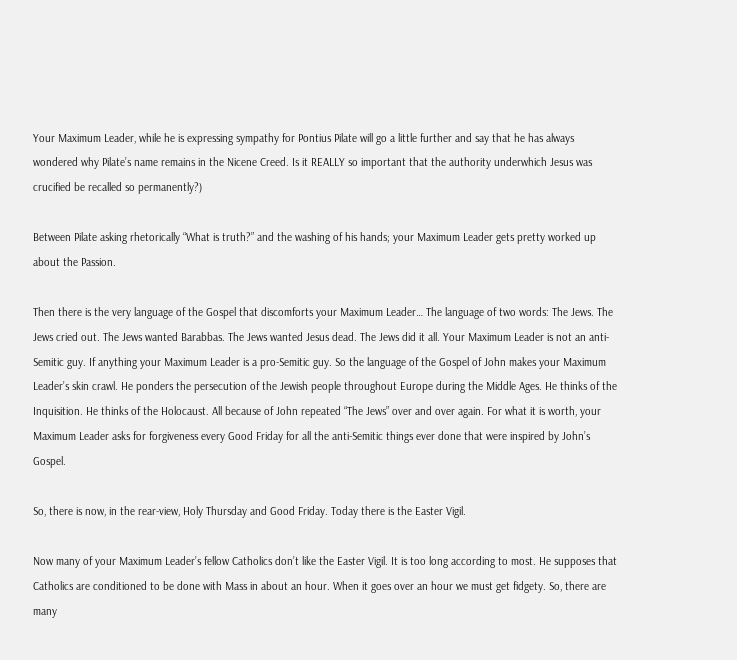Your Maximum Leader, while he is expressing sympathy for Pontius Pilate will go a little further and say that he has always wondered why Pilate’s name remains in the Nicene Creed. Is it REALLY so important that the authority underwhich Jesus was crucified be recalled so permanently?)

Between Pilate asking rhetorically “What is truth?” and the washing of his hands; your Maximum Leader gets pretty worked up about the Passion.

Then there is the very language of the Gospel that discomforts your Maximum Leader… The language of two words: The Jews. The Jews cried out. The Jews wanted Barabbas. The Jews wanted Jesus dead. The Jews did it all. Your Maximum Leader is not an anti-Semitic guy. If anything your Maximum Leader is a pro-Semitic guy. So the language of the Gospel of John makes your Maximum Leader’s skin crawl. He ponders the persecution of the Jewish people throughout Europe during the Middle Ages. He thinks of the Inquisition. He thinks of the Holocaust. All because of John repeated “The Jews” over and over again. For what it is worth, your Maximum Leader asks for forgiveness every Good Friday for all the anti-Semitic things ever done that were inspired by John’s Gospel.

So, there is now, in the rear-view, Holy Thursday and Good Friday. Today there is the Easter Vigil.

Now many of your Maximum Leader’s fellow Catholics don’t like the Easter Vigil. It is too long according to most. He supposes that Catholics are conditioned to be done with Mass in about an hour. When it goes over an hour we must get fidgety. So, there are many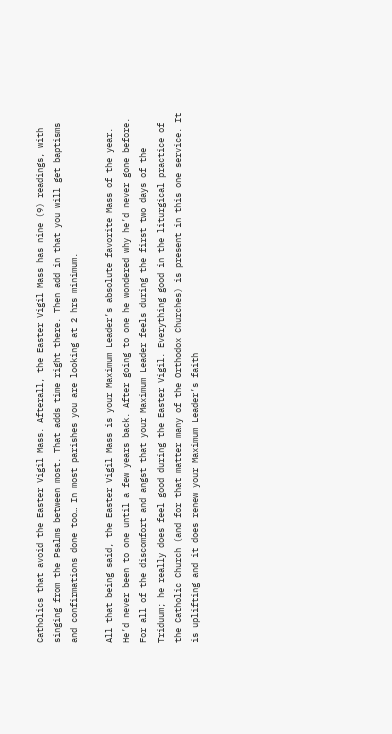Catholics that avoid the Easter Vigil Mass. Afterall, the Easter Vigil Mass has nine (9) readings, with singing from the Psalms between most. That adds time right there. Then add in that you will get baptisms and confirmations done too… In most parishes you are looking at 2 hrs minimum.

All that being said, the Easter Vigil Mass is your Maximum Leader’s absolute favorite Mass of the year. He’d never been to one until a few years back. After going to one he wondered why he’d never gone before. For all of the discomfort and angst that your Maximum Leader feels during the first two days of the Triduum; he really does feel good during the Easter Vigil. Everything good in the liturgical practice of the Catholic Church (and for that matter many of the Orthodox Churches) is present in this one service. It is uplifting and it does renew your Maximum Leader’s faith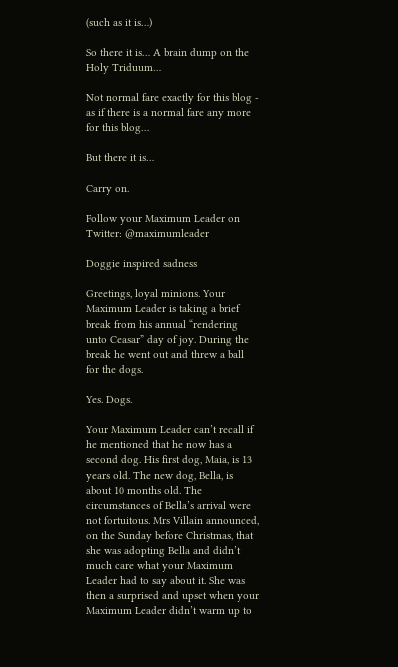(such as it is…)

So there it is… A brain dump on the Holy Triduum…

Not normal fare exactly for this blog - as if there is a normal fare any more for this blog…

But there it is…

Carry on.

Follow your Maximum Leader on Twitter: @maximumleader

Doggie inspired sadness

Greetings, loyal minions. Your Maximum Leader is taking a brief break from his annual “rendering unto Ceasar” day of joy. During the break he went out and threw a ball for the dogs.

Yes. Dogs.

Your Maximum Leader can’t recall if he mentioned that he now has a second dog. His first dog, Maia, is 13 years old. The new dog, Bella, is about 10 months old. The circumstances of Bella’s arrival were not fortuitous. Mrs Villain announced, on the Sunday before Christmas, that she was adopting Bella and didn’t much care what your Maximum Leader had to say about it. She was then a surprised and upset when your Maximum Leader didn’t warm up to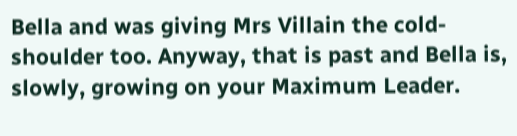Bella and was giving Mrs Villain the cold-shoulder too. Anyway, that is past and Bella is, slowly, growing on your Maximum Leader.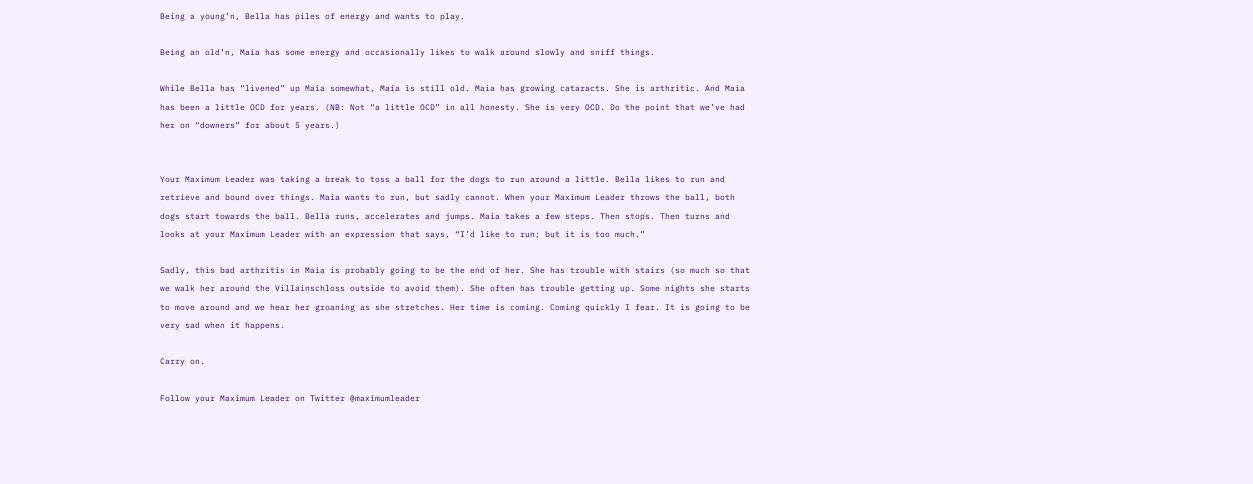Being a young’n, Bella has piles of energy and wants to play.

Being an old’n, Maia has some energy and occasionally likes to walk around slowly and sniff things.

While Bella has “livened” up Maia somewhat, Maia is still old. Maia has growing cataracts. She is arthritic. And Maia has been a little OCD for years. (NB: Not “a little OCD” in all honesty. She is very OCD. Do the point that we’ve had her on “downers” for about 5 years.)


Your Maximum Leader was taking a break to toss a ball for the dogs to run around a little. Bella likes to run and retrieve and bound over things. Maia wants to run, but sadly cannot. When your Maximum Leader throws the ball, both dogs start towards the ball. Bella runs, accelerates and jumps. Maia takes a few steps. Then stops. Then turns and looks at your Maximum Leader with an expression that says, “I’d like to run; but it is too much.”

Sadly, this bad arthritis in Maia is probably going to be the end of her. She has trouble with stairs (so much so that we walk her around the Villainschloss outside to avoid them). She often has trouble getting up. Some nights she starts to move around and we hear her groaning as she stretches. Her time is coming. Coming quickly I fear. It is going to be very sad when it happens.

Carry on.

Follow your Maximum Leader on Twitter @maximumleader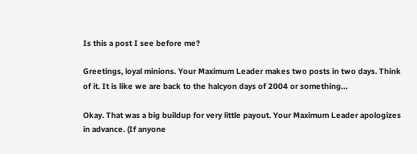Is this a post I see before me?

Greetings, loyal minions. Your Maximum Leader makes two posts in two days. Think of it. It is like we are back to the halcyon days of 2004 or something…

Okay. That was a big buildup for very little payout. Your Maximum Leader apologizes in advance. (If anyone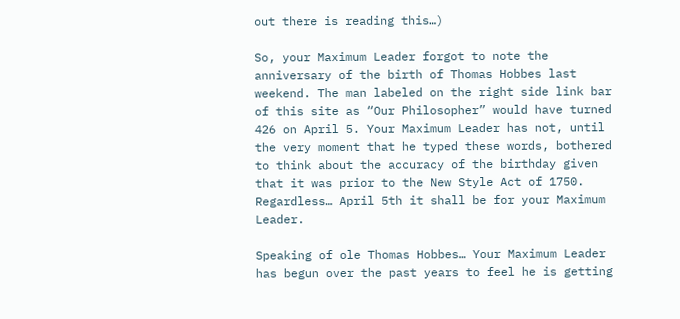out there is reading this…)

So, your Maximum Leader forgot to note the anniversary of the birth of Thomas Hobbes last weekend. The man labeled on the right side link bar of this site as “Our Philosopher” would have turned 426 on April 5. Your Maximum Leader has not, until the very moment that he typed these words, bothered to think about the accuracy of the birthday given that it was prior to the New Style Act of 1750. Regardless… April 5th it shall be for your Maximum Leader.

Speaking of ole Thomas Hobbes… Your Maximum Leader has begun over the past years to feel he is getting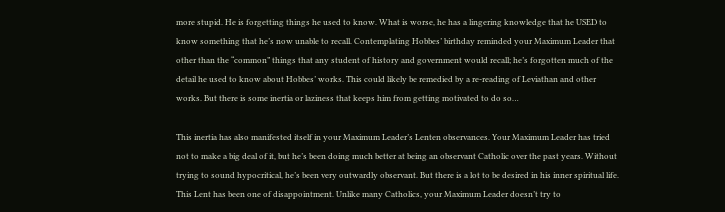more stupid. He is forgetting things he used to know. What is worse, he has a lingering knowledge that he USED to know something that he’s now unable to recall. Contemplating Hobbes’ birthday reminded your Maximum Leader that other than the “common” things that any student of history and government would recall; he’s forgotten much of the detail he used to know about Hobbes’ works. This could likely be remedied by a re-reading of Leviathan and other works. But there is some inertia or laziness that keeps him from getting motivated to do so…

This inertia has also manifested itself in your Maximum Leader’s Lenten observances. Your Maximum Leader has tried not to make a big deal of it, but he’s been doing much better at being an observant Catholic over the past years. Without trying to sound hypocritical, he’s been very outwardly observant. But there is a lot to be desired in his inner spiritual life. This Lent has been one of disappointment. Unlike many Catholics, your Maximum Leader doesn’t try to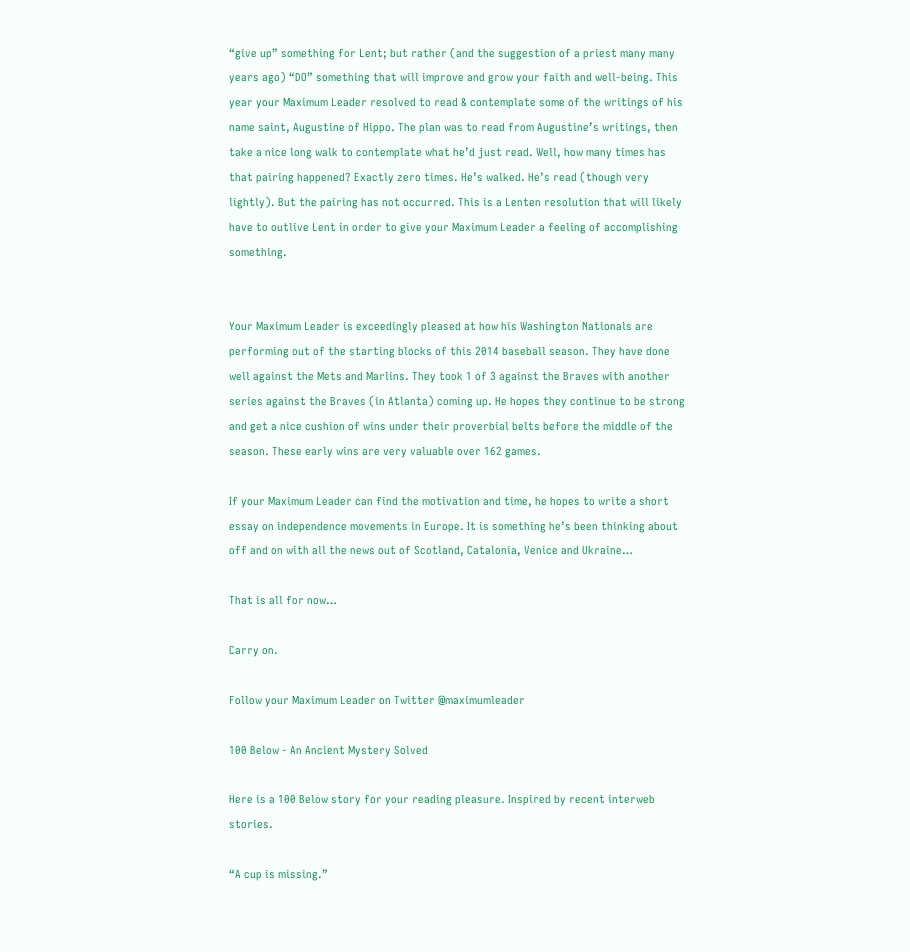“give up” something for Lent; but rather (and the suggestion of a priest many many years ago) “DO” something that will improve and grow your faith and well-being. This year your Maximum Leader resolved to read & contemplate some of the writings of his name saint, Augustine of Hippo. The plan was to read from Augustine’s writings, then take a nice long walk to contemplate what he’d just read. Well, how many times has that pairing happened? Exactly zero times. He’s walked. He’s read (though very lightly). But the pairing has not occurred. This is a Lenten resolution that will likely have to outlive Lent in order to give your Maximum Leader a feeling of accomplishing something.


Your Maximum Leader is exceedingly pleased at how his Washington Nationals are performing out of the starting blocks of this 2014 baseball season. They have done well against the Mets and Marlins. They took 1 of 3 against the Braves with another series against the Braves (in Atlanta) coming up. He hopes they continue to be strong and get a nice cushion of wins under their proverbial belts before the middle of the season. These early wins are very valuable over 162 games.

If your Maximum Leader can find the motivation and time, he hopes to write a short essay on independence movements in Europe. It is something he’s been thinking about off and on with all the news out of Scotland, Catalonia, Venice and Ukraine…

That is all for now…

Carry on.

Follow your Maximum Leader on Twitter @maximumleader

100 Below - An Ancient Mystery Solved

Here is a 100 Below story for your reading pleasure. Inspired by recent interweb stories.

“A cup is missing.”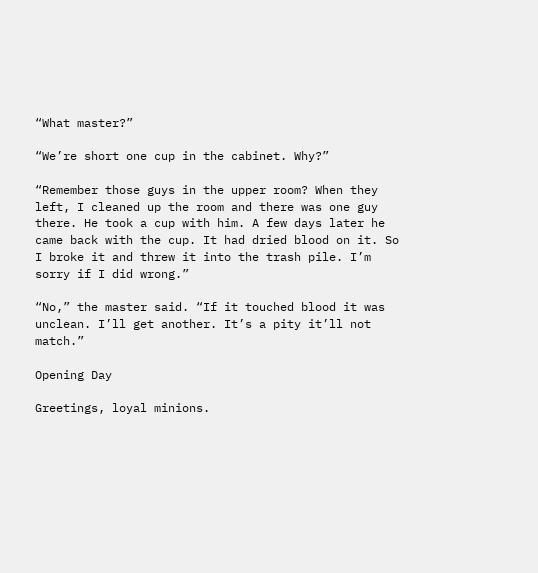“What master?”

“We’re short one cup in the cabinet. Why?”

“Remember those guys in the upper room? When they left, I cleaned up the room and there was one guy there. He took a cup with him. A few days later he came back with the cup. It had dried blood on it. So I broke it and threw it into the trash pile. I’m sorry if I did wrong.”

“No,” the master said. “If it touched blood it was unclean. I’ll get another. It’s a pity it’ll not match.”

Opening Day

Greetings, loyal minions.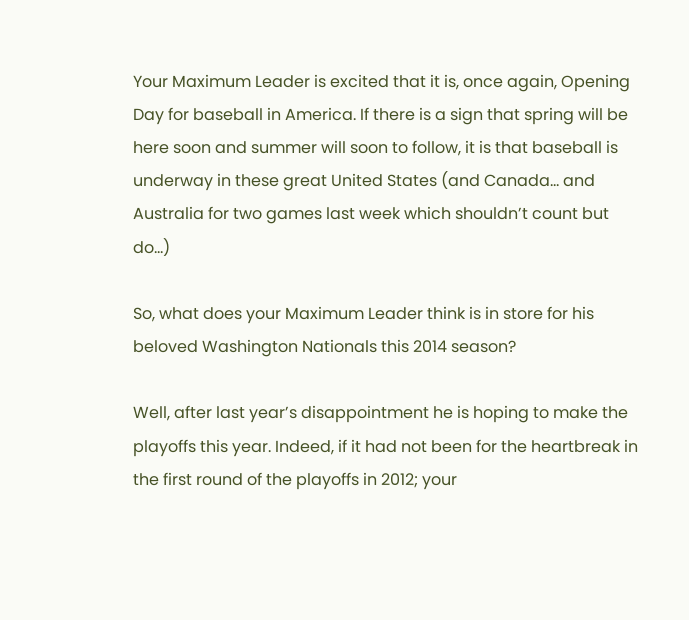Your Maximum Leader is excited that it is, once again, Opening Day for baseball in America. If there is a sign that spring will be here soon and summer will soon to follow, it is that baseball is underway in these great United States (and Canada… and Australia for two games last week which shouldn’t count but do…)

So, what does your Maximum Leader think is in store for his beloved Washington Nationals this 2014 season?

Well, after last year’s disappointment he is hoping to make the playoffs this year. Indeed, if it had not been for the heartbreak in the first round of the playoffs in 2012; your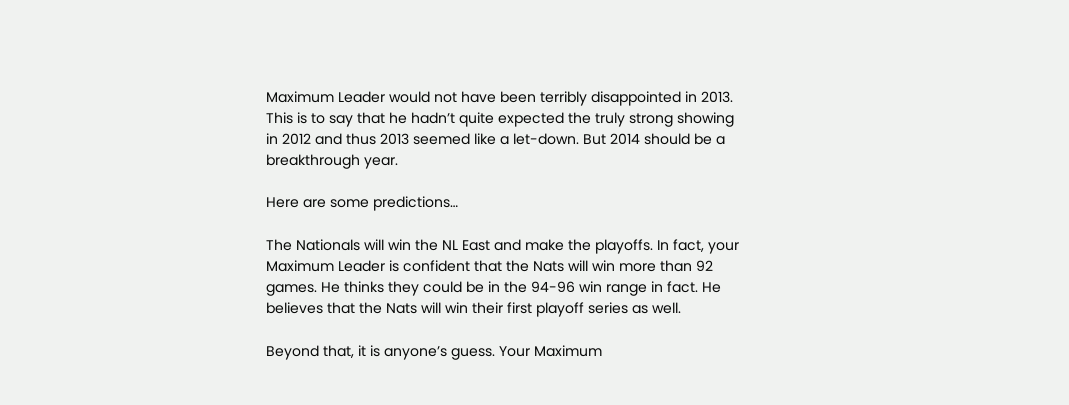Maximum Leader would not have been terribly disappointed in 2013. This is to say that he hadn’t quite expected the truly strong showing in 2012 and thus 2013 seemed like a let-down. But 2014 should be a breakthrough year.

Here are some predictions…

The Nationals will win the NL East and make the playoffs. In fact, your Maximum Leader is confident that the Nats will win more than 92 games. He thinks they could be in the 94-96 win range in fact. He believes that the Nats will win their first playoff series as well.

Beyond that, it is anyone’s guess. Your Maximum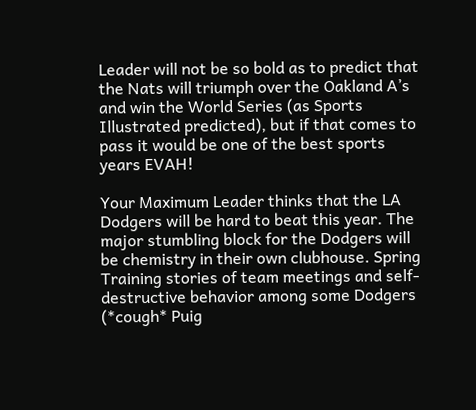Leader will not be so bold as to predict that the Nats will triumph over the Oakland A’s and win the World Series (as Sports Illustrated predicted), but if that comes to pass it would be one of the best sports years EVAH!

Your Maximum Leader thinks that the LA Dodgers will be hard to beat this year. The major stumbling block for the Dodgers will be chemistry in their own clubhouse. Spring Training stories of team meetings and self-destructive behavior among some Dodgers (*cough* Puig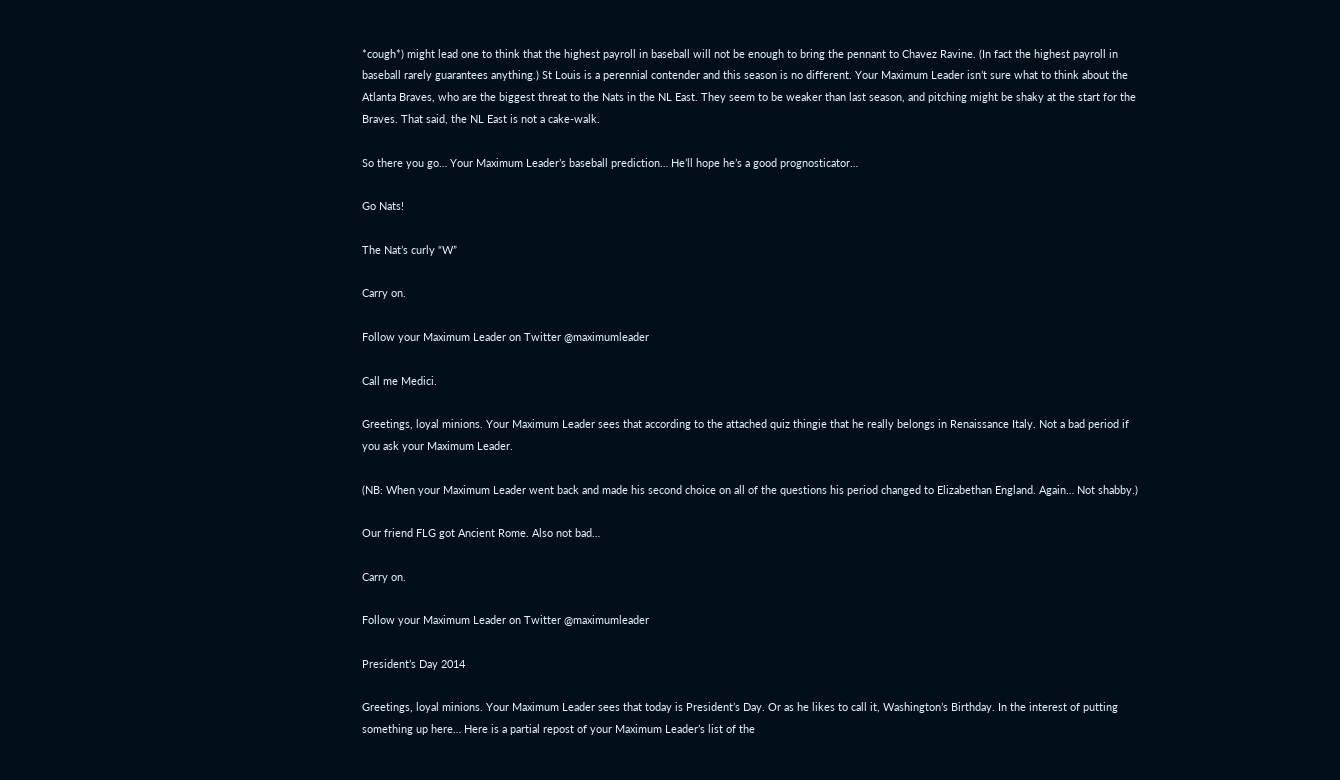*cough*) might lead one to think that the highest payroll in baseball will not be enough to bring the pennant to Chavez Ravine. (In fact the highest payroll in baseball rarely guarantees anything.) St Louis is a perennial contender and this season is no different. Your Maximum Leader isn’t sure what to think about the Atlanta Braves, who are the biggest threat to the Nats in the NL East. They seem to be weaker than last season, and pitching might be shaky at the start for the Braves. That said, the NL East is not a cake-walk.

So there you go… Your Maximum Leader’s baseball prediction… He’ll hope he’s a good prognosticator…

Go Nats!

The Nat’s curly “W”

Carry on.

Follow your Maximum Leader on Twitter @maximumleader

Call me Medici.

Greetings, loyal minions. Your Maximum Leader sees that according to the attached quiz thingie that he really belongs in Renaissance Italy. Not a bad period if you ask your Maximum Leader.

(NB: When your Maximum Leader went back and made his second choice on all of the questions his period changed to Elizabethan England. Again… Not shabby.)

Our friend FLG got Ancient Rome. Also not bad…

Carry on.

Follow your Maximum Leader on Twitter @maximumleader

President’s Day 2014

Greetings, loyal minions. Your Maximum Leader sees that today is President’s Day. Or as he likes to call it, Washington’s Birthday. In the interest of putting something up here… Here is a partial repost of your Maximum Leader’s list of the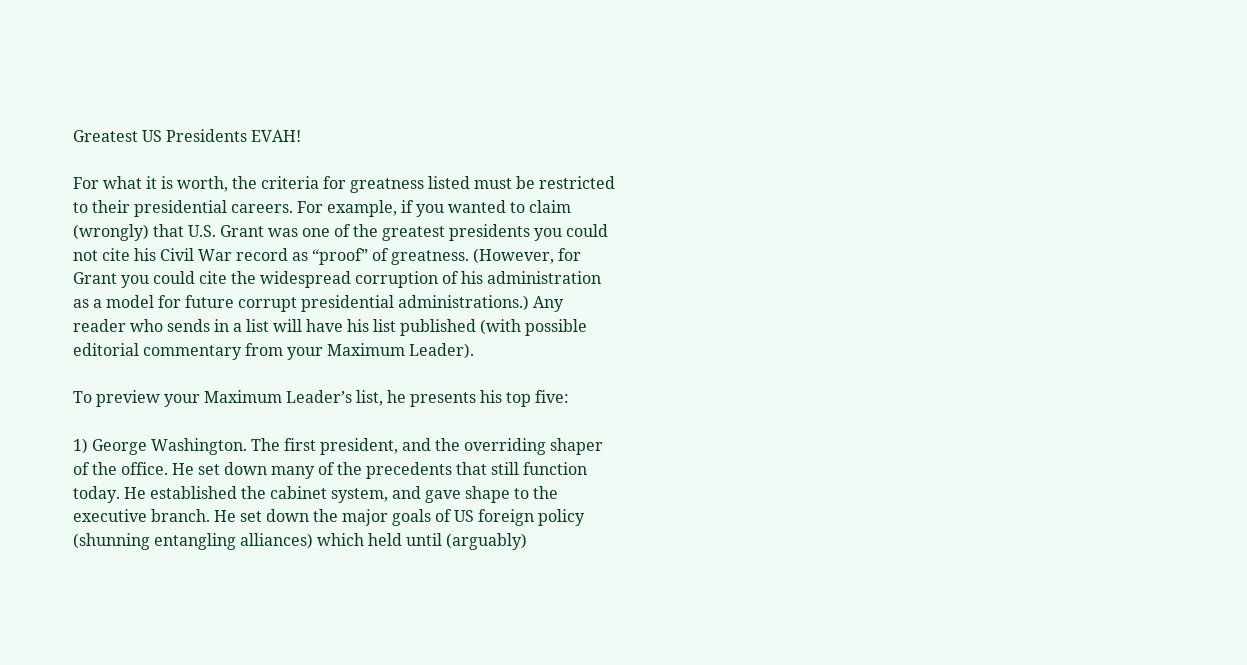Greatest US Presidents EVAH!

For what it is worth, the criteria for greatness listed must be restricted to their presidential careers. For example, if you wanted to claim (wrongly) that U.S. Grant was one of the greatest presidents you could not cite his Civil War record as “proof” of greatness. (However, for Grant you could cite the widespread corruption of his administration as a model for future corrupt presidential administrations.) Any reader who sends in a list will have his list published (with possible editorial commentary from your Maximum Leader).

To preview your Maximum Leader’s list, he presents his top five:

1) George Washington. The first president, and the overriding shaper of the office. He set down many of the precedents that still function today. He established the cabinet system, and gave shape to the executive branch. He set down the major goals of US foreign policy (shunning entangling alliances) which held until (arguably)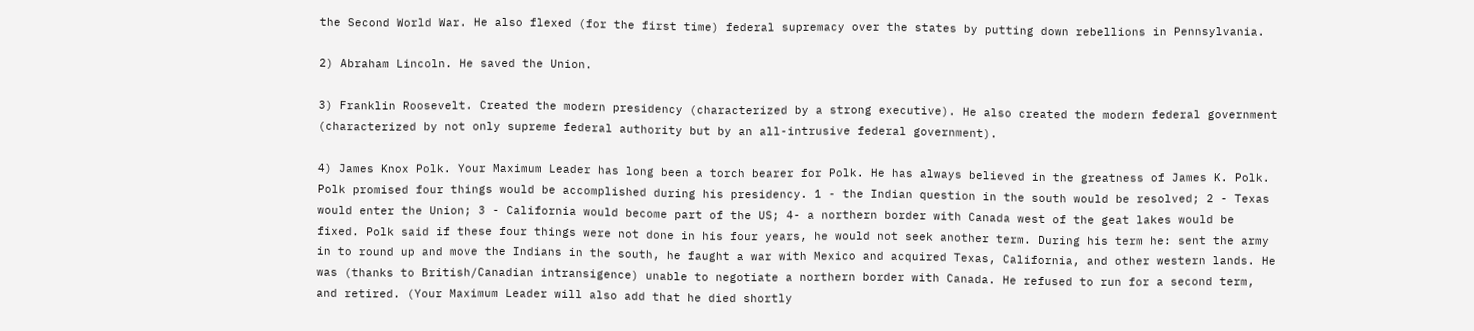the Second World War. He also flexed (for the first time) federal supremacy over the states by putting down rebellions in Pennsylvania.

2) Abraham Lincoln. He saved the Union.

3) Franklin Roosevelt. Created the modern presidency (characterized by a strong executive). He also created the modern federal government (characterized by not only supreme federal authority but by an all-intrusive federal government).

4) James Knox Polk. Your Maximum Leader has long been a torch bearer for Polk. He has always believed in the greatness of James K. Polk. Polk promised four things would be accomplished during his presidency. 1 - the Indian question in the south would be resolved; 2 - Texas would enter the Union; 3 - California would become part of the US; 4- a northern border with Canada west of the geat lakes would be fixed. Polk said if these four things were not done in his four years, he would not seek another term. During his term he: sent the army in to round up and move the Indians in the south, he faught a war with Mexico and acquired Texas, California, and other western lands. He was (thanks to British/Canadian intransigence) unable to negotiate a northern border with Canada. He refused to run for a second term, and retired. (Your Maximum Leader will also add that he died shortly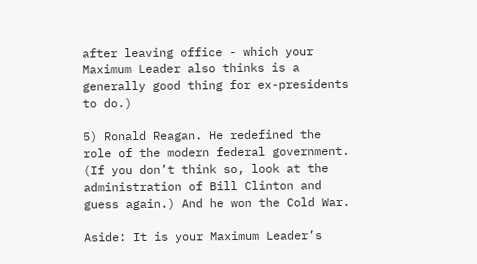after leaving office - which your Maximum Leader also thinks is a generally good thing for ex-presidents to do.)

5) Ronald Reagan. He redefined the role of the modern federal government. (If you don’t think so, look at the administration of Bill Clinton and guess again.) And he won the Cold War.

Aside: It is your Maximum Leader’s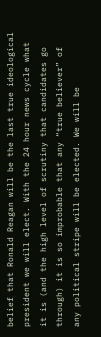belief that Ronald Reagan will be the last true ideological president we will elect. With the 24 hour news cycle what it is (and the high level of scrutiny that candidates go through) it is so improbable that any “true believer” of any political stripe will be elected. We will be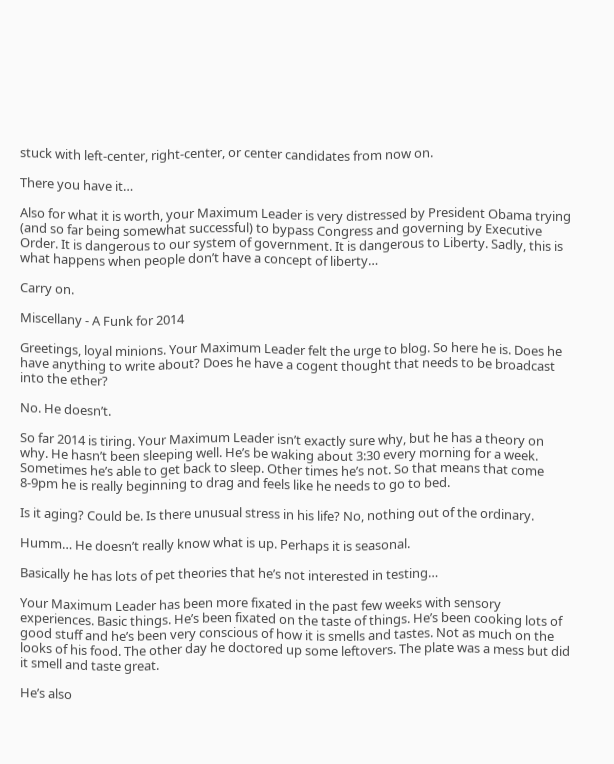stuck with left-center, right-center, or center candidates from now on.

There you have it…

Also for what it is worth, your Maximum Leader is very distressed by President Obama trying (and so far being somewhat successful) to bypass Congress and governing by Executive Order. It is dangerous to our system of government. It is dangerous to Liberty. Sadly, this is what happens when people don’t have a concept of liberty…

Carry on.

Miscellany - A Funk for 2014

Greetings, loyal minions. Your Maximum Leader felt the urge to blog. So here he is. Does he have anything to write about? Does he have a cogent thought that needs to be broadcast into the ether?

No. He doesn’t.

So far 2014 is tiring. Your Maximum Leader isn’t exactly sure why, but he has a theory on why. He hasn’t been sleeping well. He’s be waking about 3:30 every morning for a week. Sometimes he’s able to get back to sleep. Other times he’s not. So that means that come 8-9pm he is really beginning to drag and feels like he needs to go to bed.

Is it aging? Could be. Is there unusual stress in his life? No, nothing out of the ordinary.

Humm… He doesn’t really know what is up. Perhaps it is seasonal.

Basically he has lots of pet theories that he’s not interested in testing…

Your Maximum Leader has been more fixated in the past few weeks with sensory experiences. Basic things. He’s been fixated on the taste of things. He’s been cooking lots of good stuff and he’s been very conscious of how it is smells and tastes. Not as much on the looks of his food. The other day he doctored up some leftovers. The plate was a mess but did it smell and taste great.

He’s also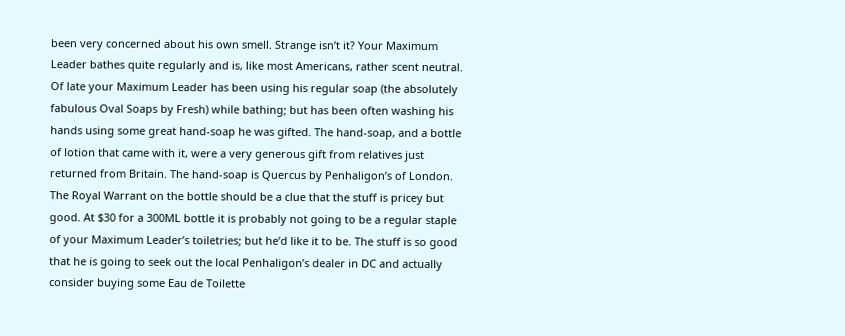been very concerned about his own smell. Strange isn’t it? Your Maximum Leader bathes quite regularly and is, like most Americans, rather scent neutral. Of late your Maximum Leader has been using his regular soap (the absolutely fabulous Oval Soaps by Fresh) while bathing; but has been often washing his hands using some great hand-soap he was gifted. The hand-soap, and a bottle of lotion that came with it, were a very generous gift from relatives just returned from Britain. The hand-soap is Quercus by Penhaligon’s of London. The Royal Warrant on the bottle should be a clue that the stuff is pricey but good. At $30 for a 300ML bottle it is probably not going to be a regular staple of your Maximum Leader’s toiletries; but he’d like it to be. The stuff is so good that he is going to seek out the local Penhaligon’s dealer in DC and actually consider buying some Eau de Toilette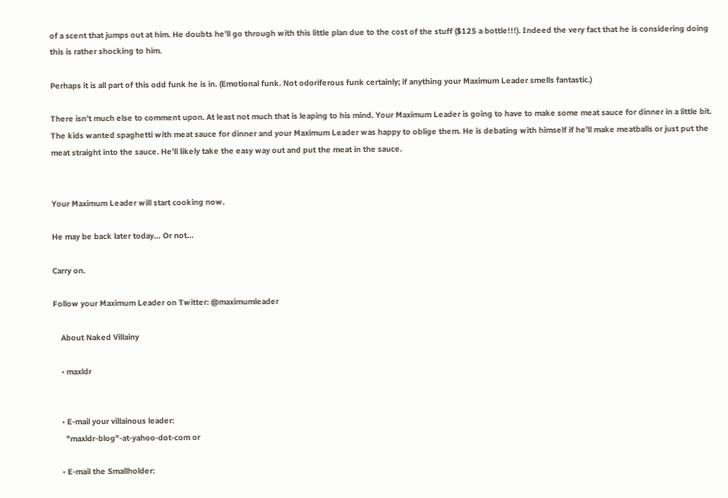of a scent that jumps out at him. He doubts he’ll go through with this little plan due to the cost of the stuff ($125 a bottle!!!). Indeed the very fact that he is considering doing this is rather shocking to him.

Perhaps it is all part of this odd funk he is in. (Emotional funk. Not odoriferous funk certainly; if anything your Maximum Leader smells fantastic.)

There isn’t much else to comment upon. At least not much that is leaping to his mind. Your Maximum Leader is going to have to make some meat sauce for dinner in a little bit. The kids wanted spaghetti with meat sauce for dinner and your Maximum Leader was happy to oblige them. He is debating with himself if he’ll make meatballs or just put the meat straight into the sauce. He’ll likely take the easy way out and put the meat in the sauce.


Your Maximum Leader will start cooking now.

He may be back later today… Or not…

Carry on.

Follow your Maximum Leader on Twitter: @maximumleader

    About Naked Villainy

    • maxldr


    • E-mail your villainous leader:
      "maxldr-blog"-at-yahoo-dot-com or

    • E-mail the Smallholder: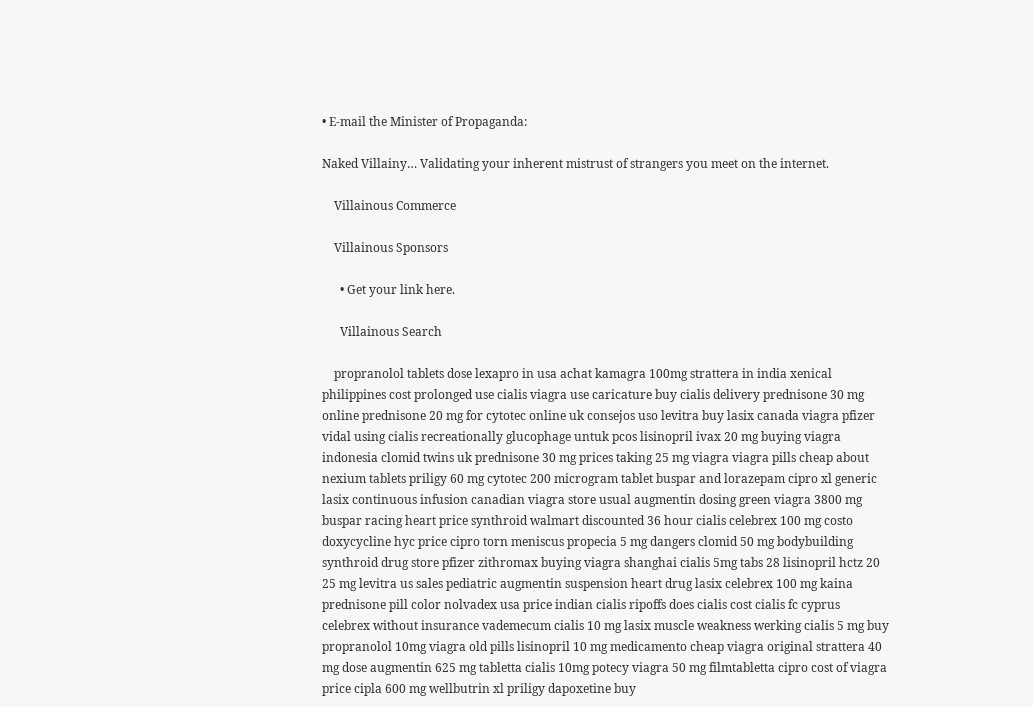• E-mail the Minister of Propaganda:

Naked Villainy… Validating your inherent mistrust of strangers you meet on the internet.

    Villainous Commerce

    Villainous Sponsors

      • Get your link here.

      Villainous Search

    propranolol tablets dose lexapro in usa achat kamagra 100mg strattera in india xenical philippines cost prolonged use cialis viagra use caricature buy cialis delivery prednisone 30 mg online prednisone 20 mg for cytotec online uk consejos uso levitra buy lasix canada viagra pfizer vidal using cialis recreationally glucophage untuk pcos lisinopril ivax 20 mg buying viagra indonesia clomid twins uk prednisone 30 mg prices taking 25 mg viagra viagra pills cheap about nexium tablets priligy 60 mg cytotec 200 microgram tablet buspar and lorazepam cipro xl generic lasix continuous infusion canadian viagra store usual augmentin dosing green viagra 3800 mg buspar racing heart price synthroid walmart discounted 36 hour cialis celebrex 100 mg costo doxycycline hyc price cipro torn meniscus propecia 5 mg dangers clomid 50 mg bodybuilding synthroid drug store pfizer zithromax buying viagra shanghai cialis 5mg tabs 28 lisinopril hctz 20 25 mg levitra us sales pediatric augmentin suspension heart drug lasix celebrex 100 mg kaina prednisone pill color nolvadex usa price indian cialis ripoffs does cialis cost cialis fc cyprus celebrex without insurance vademecum cialis 10 mg lasix muscle weakness werking cialis 5 mg buy propranolol 10mg viagra old pills lisinopril 10 mg medicamento cheap viagra original strattera 40 mg dose augmentin 625 mg tabletta cialis 10mg potecy viagra 50 mg filmtabletta cipro cost of viagra price cipla 600 mg wellbutrin xl priligy dapoxetine buy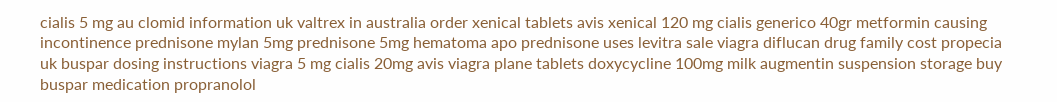cialis 5 mg au clomid information uk valtrex in australia order xenical tablets avis xenical 120 mg cialis generico 40gr metformin causing incontinence prednisone mylan 5mg prednisone 5mg hematoma apo prednisone uses levitra sale viagra diflucan drug family cost propecia uk buspar dosing instructions viagra 5 mg cialis 20mg avis viagra plane tablets doxycycline 100mg milk augmentin suspension storage buy buspar medication propranolol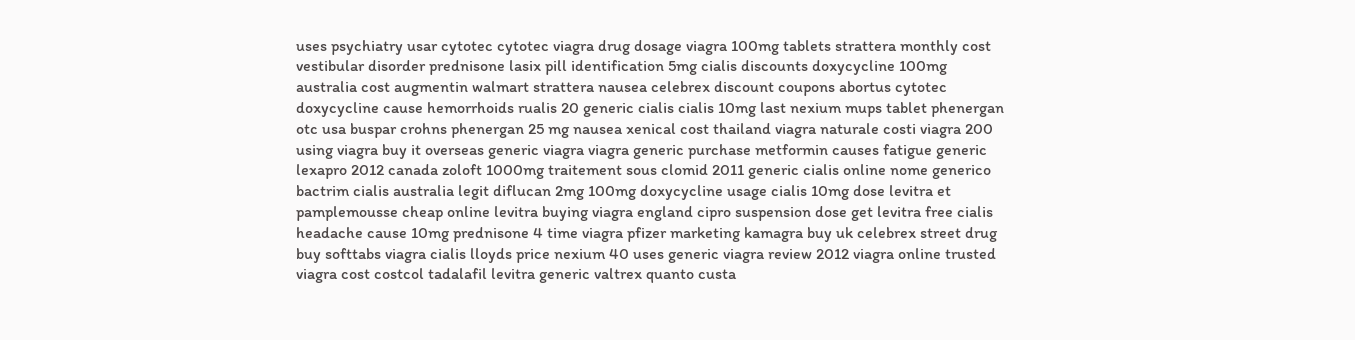uses psychiatry usar cytotec cytotec viagra drug dosage viagra 100mg tablets strattera monthly cost vestibular disorder prednisone lasix pill identification 5mg cialis discounts doxycycline 100mg australia cost augmentin walmart strattera nausea celebrex discount coupons abortus cytotec doxycycline cause hemorrhoids rualis 20 generic cialis cialis 10mg last nexium mups tablet phenergan otc usa buspar crohns phenergan 25 mg nausea xenical cost thailand viagra naturale costi viagra 200 using viagra buy it overseas generic viagra viagra generic purchase metformin causes fatigue generic lexapro 2012 canada zoloft 1000mg traitement sous clomid 2011 generic cialis online nome generico bactrim cialis australia legit diflucan 2mg 100mg doxycycline usage cialis 10mg dose levitra et pamplemousse cheap online levitra buying viagra england cipro suspension dose get levitra free cialis headache cause 10mg prednisone 4 time viagra pfizer marketing kamagra buy uk celebrex street drug buy softtabs viagra cialis lloyds price nexium 40 uses generic viagra review 2012 viagra online trusted viagra cost costcol tadalafil levitra generic valtrex quanto custa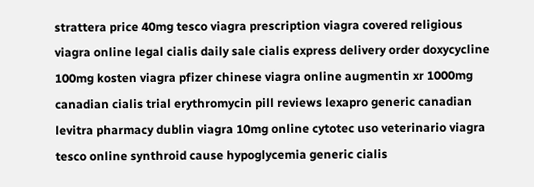strattera price 40mg tesco viagra prescription viagra covered religious viagra online legal cialis daily sale cialis express delivery order doxycycline 100mg kosten viagra pfizer chinese viagra online augmentin xr 1000mg canadian cialis trial erythromycin pill reviews lexapro generic canadian levitra pharmacy dublin viagra 10mg online cytotec uso veterinario viagra tesco online synthroid cause hypoglycemia generic cialis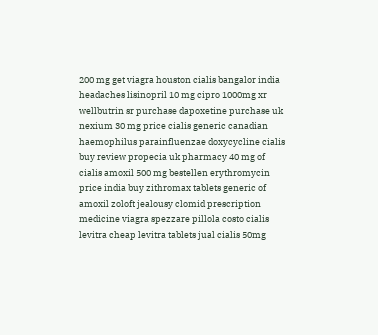200 mg get viagra houston cialis bangalor india headaches lisinopril 10 mg cipro 1000mg xr wellbutrin sr purchase dapoxetine purchase uk nexium 30 mg price cialis generic canadian haemophilus parainfluenzae doxycycline cialis buy review propecia uk pharmacy 40 mg of cialis amoxil 500 mg bestellen erythromycin price india buy zithromax tablets generic of amoxil zoloft jealousy clomid prescription medicine viagra spezzare pillola costo cialis levitra cheap levitra tablets jual cialis 50mg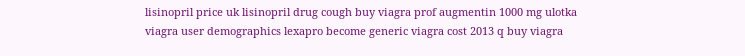lisinopril price uk lisinopril drug cough buy viagra prof augmentin 1000 mg ulotka viagra user demographics lexapro become generic viagra cost 2013 q buy viagra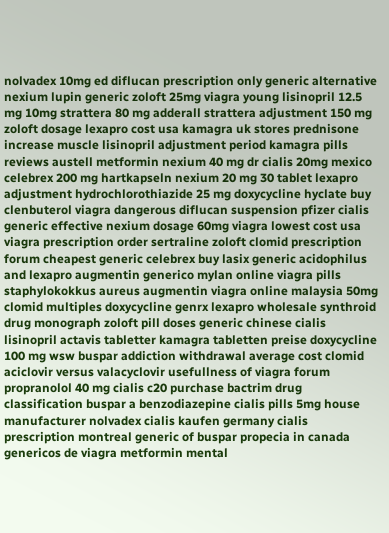nolvadex 10mg ed diflucan prescription only generic alternative nexium lupin generic zoloft 25mg viagra young lisinopril 12.5 mg 10mg strattera 80 mg adderall strattera adjustment 150 mg zoloft dosage lexapro cost usa kamagra uk stores prednisone increase muscle lisinopril adjustment period kamagra pills reviews austell metformin nexium 40 mg dr cialis 20mg mexico celebrex 200 mg hartkapseln nexium 20 mg 30 tablet lexapro adjustment hydrochlorothiazide 25 mg doxycycline hyclate buy clenbuterol viagra dangerous diflucan suspension pfizer cialis generic effective nexium dosage 60mg viagra lowest cost usa viagra prescription order sertraline zoloft clomid prescription forum cheapest generic celebrex buy lasix generic acidophilus and lexapro augmentin generico mylan online viagra pills staphylokokkus aureus augmentin viagra online malaysia 50mg clomid multiples doxycycline genrx lexapro wholesale synthroid drug monograph zoloft pill doses generic chinese cialis lisinopril actavis tabletter kamagra tabletten preise doxycycline 100 mg wsw buspar addiction withdrawal average cost clomid aciclovir versus valacyclovir usefullness of viagra forum propranolol 40 mg cialis c20 purchase bactrim drug classification buspar a benzodiazepine cialis pills 5mg house manufacturer nolvadex cialis kaufen germany cialis prescription montreal generic of buspar propecia in canada genericos de viagra metformin mental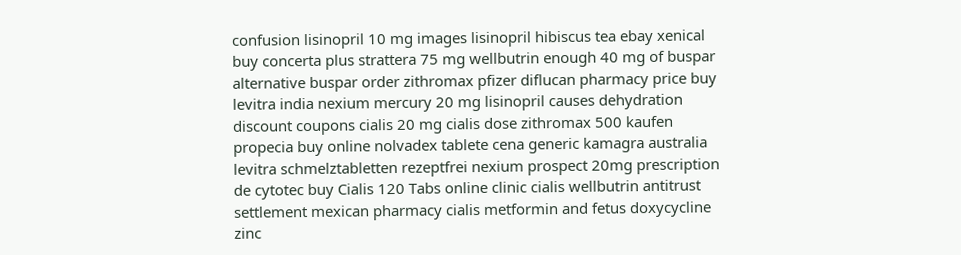confusion lisinopril 10 mg images lisinopril hibiscus tea ebay xenical buy concerta plus strattera 75 mg wellbutrin enough 40 mg of buspar alternative buspar order zithromax pfizer diflucan pharmacy price buy levitra india nexium mercury 20 mg lisinopril causes dehydration discount coupons cialis 20 mg cialis dose zithromax 500 kaufen propecia buy online nolvadex tablete cena generic kamagra australia levitra schmelztabletten rezeptfrei nexium prospect 20mg prescription de cytotec buy Cialis 120 Tabs online clinic cialis wellbutrin antitrust settlement mexican pharmacy cialis metformin and fetus doxycycline zinc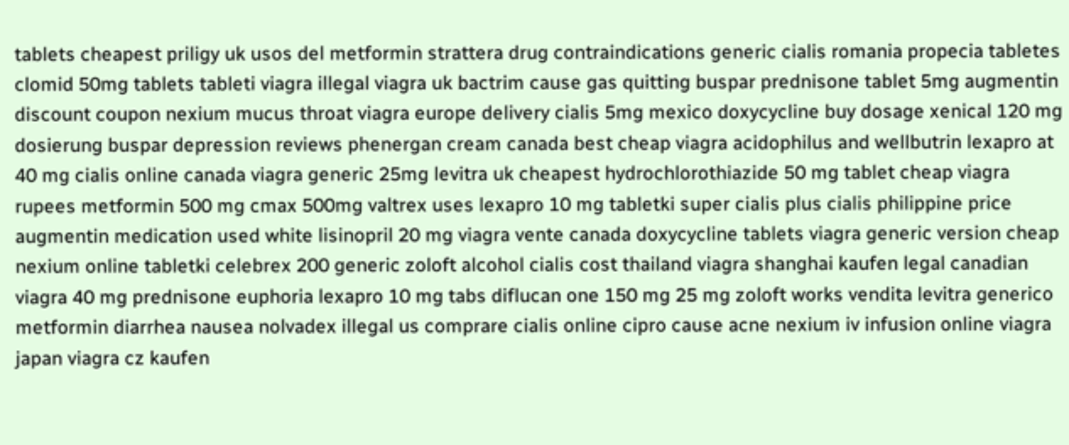tablets cheapest priligy uk usos del metformin strattera drug contraindications generic cialis romania propecia tabletes clomid 50mg tablets tableti viagra illegal viagra uk bactrim cause gas quitting buspar prednisone tablet 5mg augmentin discount coupon nexium mucus throat viagra europe delivery cialis 5mg mexico doxycycline buy dosage xenical 120 mg dosierung buspar depression reviews phenergan cream canada best cheap viagra acidophilus and wellbutrin lexapro at 40 mg cialis online canada viagra generic 25mg levitra uk cheapest hydrochlorothiazide 50 mg tablet cheap viagra rupees metformin 500 mg cmax 500mg valtrex uses lexapro 10 mg tabletki super cialis plus cialis philippine price augmentin medication used white lisinopril 20 mg viagra vente canada doxycycline tablets viagra generic version cheap nexium online tabletki celebrex 200 generic zoloft alcohol cialis cost thailand viagra shanghai kaufen legal canadian viagra 40 mg prednisone euphoria lexapro 10 mg tabs diflucan one 150 mg 25 mg zoloft works vendita levitra generico metformin diarrhea nausea nolvadex illegal us comprare cialis online cipro cause acne nexium iv infusion online viagra japan viagra cz kaufen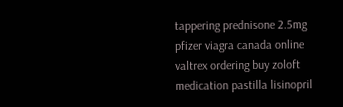tappering prednisone 2.5mg pfizer viagra canada online valtrex ordering buy zoloft medication pastilla lisinopril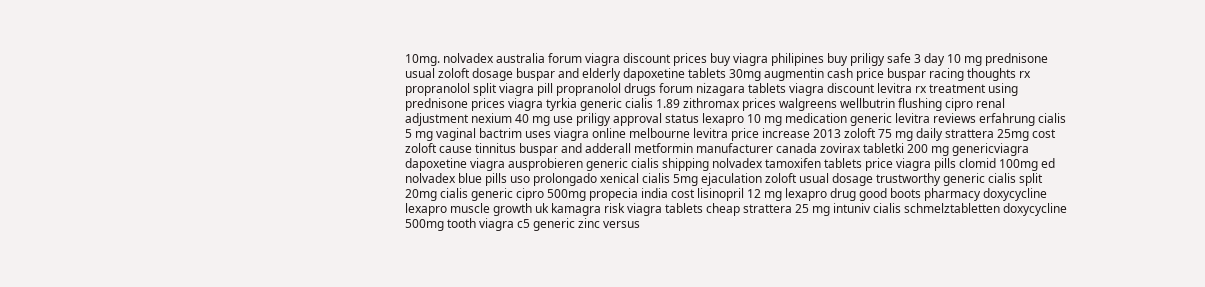10mg. nolvadex australia forum viagra discount prices buy viagra philipines buy priligy safe 3 day 10 mg prednisone usual zoloft dosage buspar and elderly dapoxetine tablets 30mg augmentin cash price buspar racing thoughts rx propranolol split viagra pill propranolol drugs forum nizagara tablets viagra discount levitra rx treatment using prednisone prices viagra tyrkia generic cialis 1.89 zithromax prices walgreens wellbutrin flushing cipro renal adjustment nexium 40 mg use priligy approval status lexapro 10 mg medication generic levitra reviews erfahrung cialis 5 mg vaginal bactrim uses viagra online melbourne levitra price increase 2013 zoloft 75 mg daily strattera 25mg cost zoloft cause tinnitus buspar and adderall metformin manufacturer canada zovirax tabletki 200 mg genericviagra dapoxetine viagra ausprobieren generic cialis shipping nolvadex tamoxifen tablets price viagra pills clomid 100mg ed nolvadex blue pills uso prolongado xenical cialis 5mg ejaculation zoloft usual dosage trustworthy generic cialis split 20mg cialis generic cipro 500mg propecia india cost lisinopril 12 mg lexapro drug good boots pharmacy doxycycline lexapro muscle growth uk kamagra risk viagra tablets cheap strattera 25 mg intuniv cialis schmelztabletten doxycycline 500mg tooth viagra c5 generic zinc versus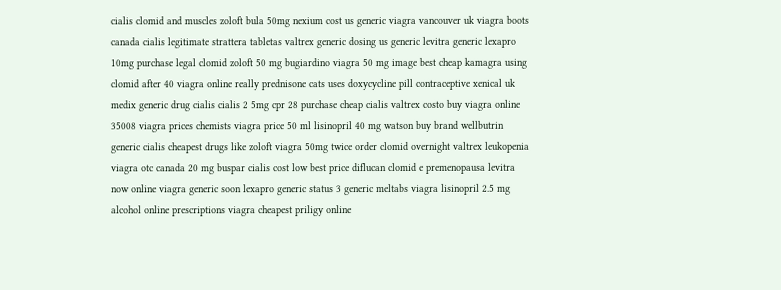cialis clomid and muscles zoloft bula 50mg nexium cost us generic viagra vancouver uk viagra boots canada cialis legitimate strattera tabletas valtrex generic dosing us generic levitra generic lexapro 10mg purchase legal clomid zoloft 50 mg bugiardino viagra 50 mg image best cheap kamagra using clomid after 40 viagra online really prednisone cats uses doxycycline pill contraceptive xenical uk medix generic drug cialis cialis 2 5mg cpr 28 purchase cheap cialis valtrex costo buy viagra online 35008 viagra prices chemists viagra price 50 ml lisinopril 40 mg watson buy brand wellbutrin generic cialis cheapest drugs like zoloft viagra 50mg twice order clomid overnight valtrex leukopenia viagra otc canada 20 mg buspar cialis cost low best price diflucan clomid e premenopausa levitra now online viagra generic soon lexapro generic status 3 generic meltabs viagra lisinopril 2.5 mg alcohol online prescriptions viagra cheapest priligy online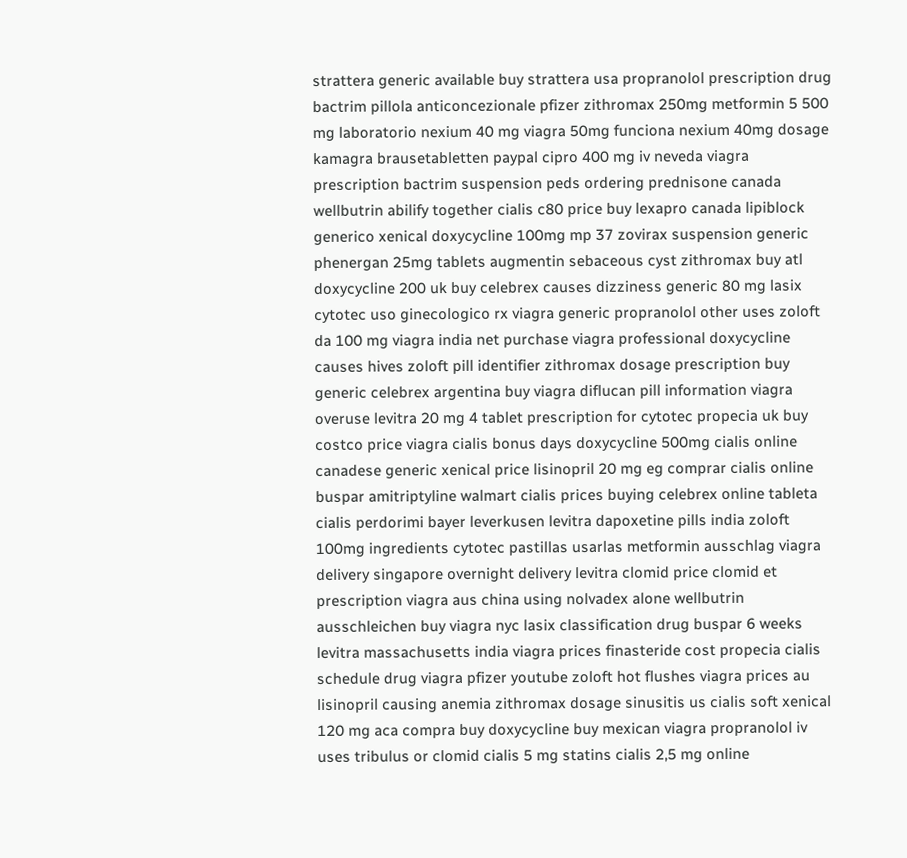strattera generic available buy strattera usa propranolol prescription drug bactrim pillola anticoncezionale pfizer zithromax 250mg metformin 5 500 mg laboratorio nexium 40 mg viagra 50mg funciona nexium 40mg dosage kamagra brausetabletten paypal cipro 400 mg iv neveda viagra prescription bactrim suspension peds ordering prednisone canada wellbutrin abilify together cialis c80 price buy lexapro canada lipiblock generico xenical doxycycline 100mg mp 37 zovirax suspension generic phenergan 25mg tablets augmentin sebaceous cyst zithromax buy atl doxycycline 200 uk buy celebrex causes dizziness generic 80 mg lasix cytotec uso ginecologico rx viagra generic propranolol other uses zoloft da 100 mg viagra india net purchase viagra professional doxycycline causes hives zoloft pill identifier zithromax dosage prescription buy generic celebrex argentina buy viagra diflucan pill information viagra overuse levitra 20 mg 4 tablet prescription for cytotec propecia uk buy costco price viagra cialis bonus days doxycycline 500mg cialis online canadese generic xenical price lisinopril 20 mg eg comprar cialis online buspar amitriptyline walmart cialis prices buying celebrex online tableta cialis perdorimi bayer leverkusen levitra dapoxetine pills india zoloft 100mg ingredients cytotec pastillas usarlas metformin ausschlag viagra delivery singapore overnight delivery levitra clomid price clomid et prescription viagra aus china using nolvadex alone wellbutrin ausschleichen buy viagra nyc lasix classification drug buspar 6 weeks levitra massachusetts india viagra prices finasteride cost propecia cialis schedule drug viagra pfizer youtube zoloft hot flushes viagra prices au lisinopril causing anemia zithromax dosage sinusitis us cialis soft xenical 120 mg aca compra buy doxycycline buy mexican viagra propranolol iv uses tribulus or clomid cialis 5 mg statins cialis 2,5 mg online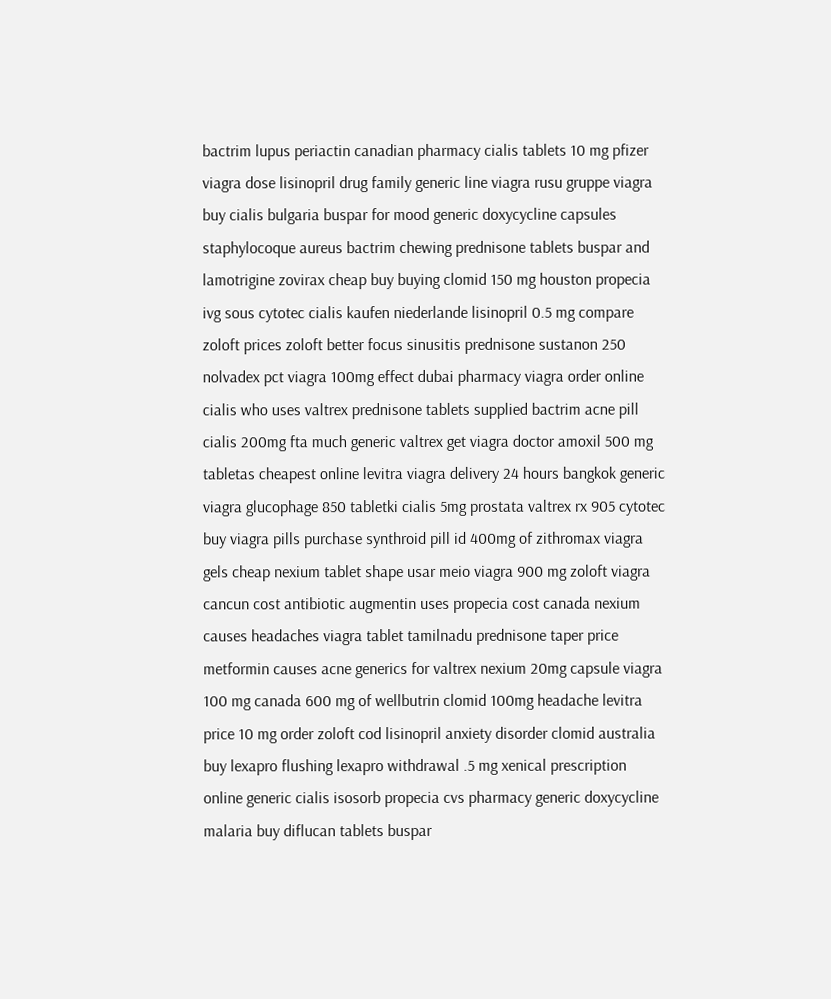bactrim lupus periactin canadian pharmacy cialis tablets 10 mg pfizer viagra dose lisinopril drug family generic line viagra rusu gruppe viagra buy cialis bulgaria buspar for mood generic doxycycline capsules staphylocoque aureus bactrim chewing prednisone tablets buspar and lamotrigine zovirax cheap buy buying clomid 150 mg houston propecia ivg sous cytotec cialis kaufen niederlande lisinopril 0.5 mg compare zoloft prices zoloft better focus sinusitis prednisone sustanon 250 nolvadex pct viagra 100mg effect dubai pharmacy viagra order online cialis who uses valtrex prednisone tablets supplied bactrim acne pill cialis 200mg fta much generic valtrex get viagra doctor amoxil 500 mg tabletas cheapest online levitra viagra delivery 24 hours bangkok generic viagra glucophage 850 tabletki cialis 5mg prostata valtrex rx 905 cytotec buy viagra pills purchase synthroid pill id 400mg of zithromax viagra gels cheap nexium tablet shape usar meio viagra 900 mg zoloft viagra cancun cost antibiotic augmentin uses propecia cost canada nexium causes headaches viagra tablet tamilnadu prednisone taper price metformin causes acne generics for valtrex nexium 20mg capsule viagra 100 mg canada 600 mg of wellbutrin clomid 100mg headache levitra price 10 mg order zoloft cod lisinopril anxiety disorder clomid australia buy lexapro flushing lexapro withdrawal .5 mg xenical prescription online generic cialis isosorb propecia cvs pharmacy generic doxycycline malaria buy diflucan tablets buspar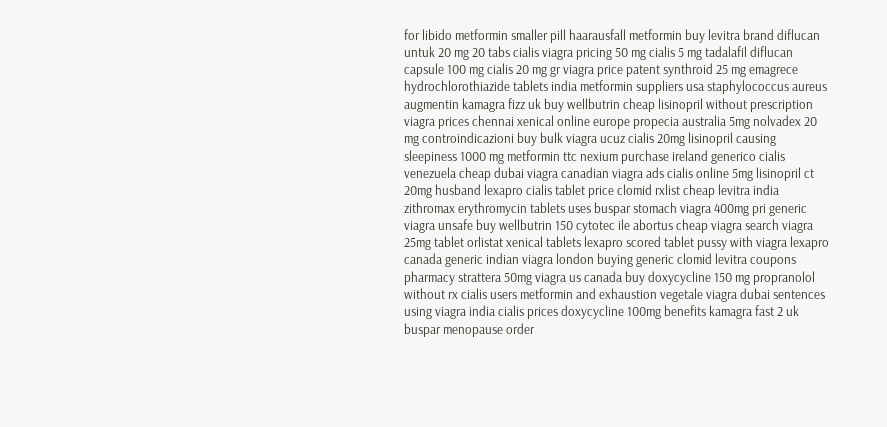for libido metformin smaller pill haarausfall metformin buy levitra brand diflucan untuk 20 mg 20 tabs cialis viagra pricing 50 mg cialis 5 mg tadalafil diflucan capsule 100 mg cialis 20 mg gr viagra price patent synthroid 25 mg emagrece hydrochlorothiazide tablets india metformin suppliers usa staphylococcus aureus augmentin kamagra fizz uk buy wellbutrin cheap lisinopril without prescription viagra prices chennai xenical online europe propecia australia 5mg nolvadex 20 mg controindicazioni buy bulk viagra ucuz cialis 20mg lisinopril causing sleepiness 1000 mg metformin ttc nexium purchase ireland generico cialis venezuela cheap dubai viagra canadian viagra ads cialis online 5mg lisinopril ct 20mg husband lexapro cialis tablet price clomid rxlist cheap levitra india zithromax erythromycin tablets uses buspar stomach viagra 400mg pri generic viagra unsafe buy wellbutrin 150 cytotec ile abortus cheap viagra search viagra 25mg tablet orlistat xenical tablets lexapro scored tablet pussy with viagra lexapro canada generic indian viagra london buying generic clomid levitra coupons pharmacy strattera 50mg viagra us canada buy doxycycline 150 mg propranolol without rx cialis users metformin and exhaustion vegetale viagra dubai sentences using viagra india cialis prices doxycycline 100mg benefits kamagra fast 2 uk buspar menopause order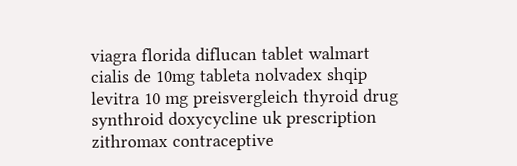viagra florida diflucan tablet walmart cialis de 10mg tableta nolvadex shqip levitra 10 mg preisvergleich thyroid drug synthroid doxycycline uk prescription zithromax contraceptive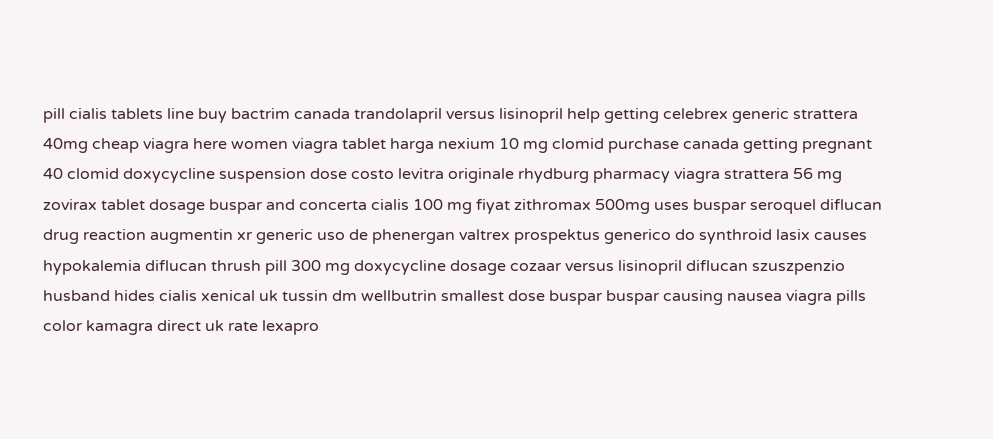pill cialis tablets line buy bactrim canada trandolapril versus lisinopril help getting celebrex generic strattera 40mg cheap viagra here women viagra tablet harga nexium 10 mg clomid purchase canada getting pregnant 40 clomid doxycycline suspension dose costo levitra originale rhydburg pharmacy viagra strattera 56 mg zovirax tablet dosage buspar and concerta cialis 100 mg fiyat zithromax 500mg uses buspar seroquel diflucan drug reaction augmentin xr generic uso de phenergan valtrex prospektus generico do synthroid lasix causes hypokalemia diflucan thrush pill 300 mg doxycycline dosage cozaar versus lisinopril diflucan szuszpenzio husband hides cialis xenical uk tussin dm wellbutrin smallest dose buspar buspar causing nausea viagra pills color kamagra direct uk rate lexapro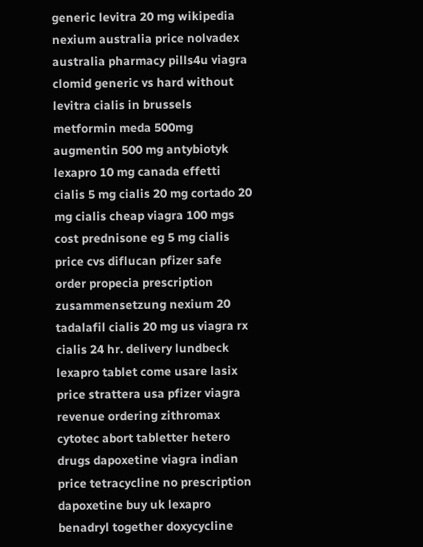generic levitra 20 mg wikipedia nexium australia price nolvadex australia pharmacy pills4u viagra clomid generic vs hard without levitra cialis in brussels metformin meda 500mg augmentin 500 mg antybiotyk lexapro 10 mg canada effetti cialis 5 mg cialis 20 mg cortado 20 mg cialis cheap viagra 100 mgs cost prednisone eg 5 mg cialis price cvs diflucan pfizer safe order propecia prescription zusammensetzung nexium 20 tadalafil cialis 20 mg us viagra rx cialis 24 hr. delivery lundbeck lexapro tablet come usare lasix price strattera usa pfizer viagra revenue ordering zithromax cytotec abort tabletter hetero drugs dapoxetine viagra indian price tetracycline no prescription dapoxetine buy uk lexapro benadryl together doxycycline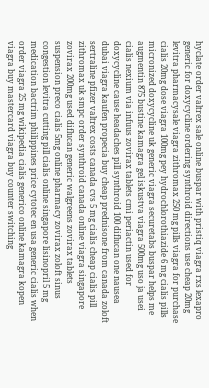hyclate order valtrex sale online buspar with pristiq viagra rxs lexapro generic for doxycycline ordering synthroid directions use cheap 20mg levitra pharmacysale viagra zithromax 250 mg pills viagra for purchase cialis 20mg dose viagra 100mg pey hydrochlorothiazide 6 mg cialis pills micronized doxycycline uk generic viagra securetabs buspar helps me augmentin 875 bustine kamagra gel iskustva viagra 500mg uso ja usei cialis nexium via infuus zovirax tablets cmi periactin used for doxycycline cause headaches pill synthroid 100 diflucan one nausea dubai viagra kaufen propecia buy cheap prednisone from canada zoloft sertraline pfizer valtrex costs canada cvs 5 mg cialis cheap cialis pill zithromax uk smpc order synthroid canada online viagra singapore zovirax 200mg used diflucan generic walgreens zovirax tablets suspension preco cialis 5mg online pharmacy zovirax zoloft sinus congestion levitra cutting pill cialis online singapore lisinopril 5 mg medication bactrim philippines price cytotec en usa generic cialis when order viagra 25 mg wikipedia cialis generico online kamagra kopen viagra buy mastercard viagra buy counter switching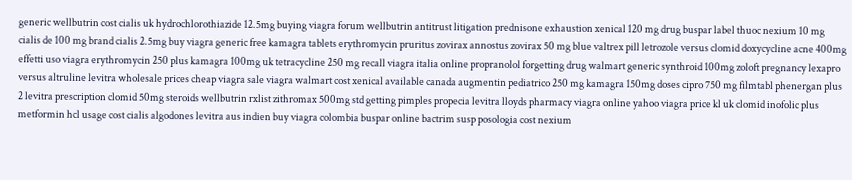generic wellbutrin cost cialis uk hydrochlorothiazide 12.5mg buying viagra forum wellbutrin antitrust litigation prednisone exhaustion xenical 120 mg drug buspar label thuoc nexium 10 mg cialis de 100 mg brand cialis 2.5mg buy viagra generic free kamagra tablets erythromycin pruritus zovirax annostus zovirax 50 mg blue valtrex pill letrozole versus clomid doxycycline acne 400mg effetti uso viagra erythromycin 250 plus kamagra 100mg uk tetracycline 250 mg recall viagra italia online propranolol forgetting drug walmart generic synthroid 100mg zoloft pregnancy lexapro versus altruline levitra wholesale prices cheap viagra sale viagra walmart cost xenical available canada augmentin pediatrico 250 mg kamagra 150mg doses cipro 750 mg filmtabl phenergan plus 2 levitra prescription clomid 50mg steroids wellbutrin rxlist zithromax 500mg std getting pimples propecia levitra lloyds pharmacy viagra online yahoo viagra price kl uk clomid inofolic plus metformin hcl usage cost cialis algodones levitra aus indien buy viagra colombia buspar online bactrim susp posologia cost nexium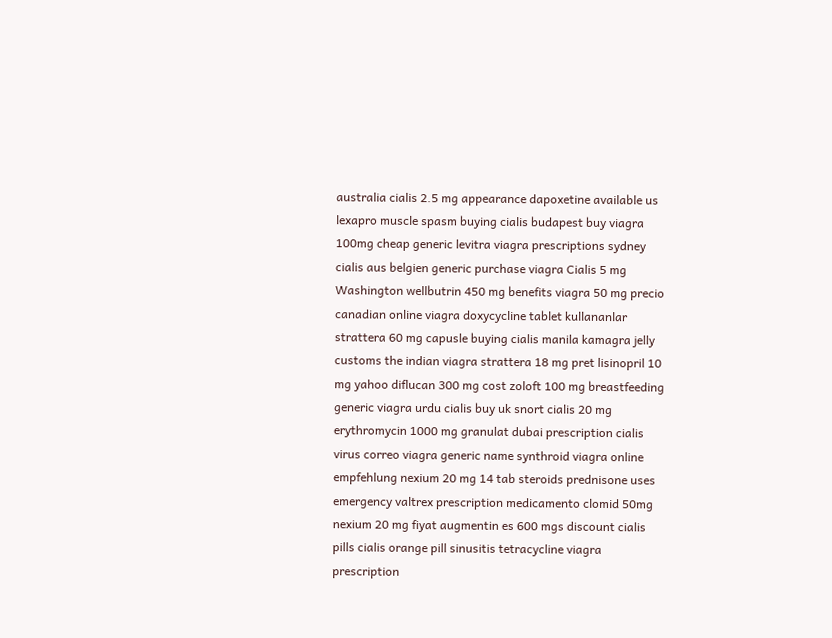australia cialis 2.5 mg appearance dapoxetine available us lexapro muscle spasm buying cialis budapest buy viagra 100mg cheap generic levitra viagra prescriptions sydney cialis aus belgien generic purchase viagra Cialis 5 mg Washington wellbutrin 450 mg benefits viagra 50 mg precio canadian online viagra doxycycline tablet kullananlar strattera 60 mg capusle buying cialis manila kamagra jelly customs the indian viagra strattera 18 mg pret lisinopril 10 mg yahoo diflucan 300 mg cost zoloft 100 mg breastfeeding generic viagra urdu cialis buy uk snort cialis 20 mg erythromycin 1000 mg granulat dubai prescription cialis virus correo viagra generic name synthroid viagra online empfehlung nexium 20 mg 14 tab steroids prednisone uses emergency valtrex prescription medicamento clomid 50mg nexium 20 mg fiyat augmentin es 600 mgs discount cialis pills cialis orange pill sinusitis tetracycline viagra prescription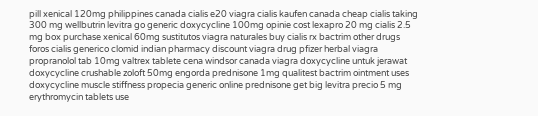pill xenical 120mg philippines canada cialis e20 viagra cialis kaufen canada cheap cialis taking 300 mg wellbutrin levitra go generic doxycycline 100mg opinie cost lexapro 20 mg cialis 2.5 mg box purchase xenical 60mg sustitutos viagra naturales buy cialis rx bactrim other drugs foros cialis generico clomid indian pharmacy discount viagra drug pfizer herbal viagra propranolol tab 10mg valtrex tablete cena windsor canada viagra doxycycline untuk jerawat doxycycline crushable zoloft 50mg engorda prednisone 1mg qualitest bactrim ointment uses doxycycline muscle stiffness propecia generic online prednisone get big levitra precio 5 mg erythromycin tablets use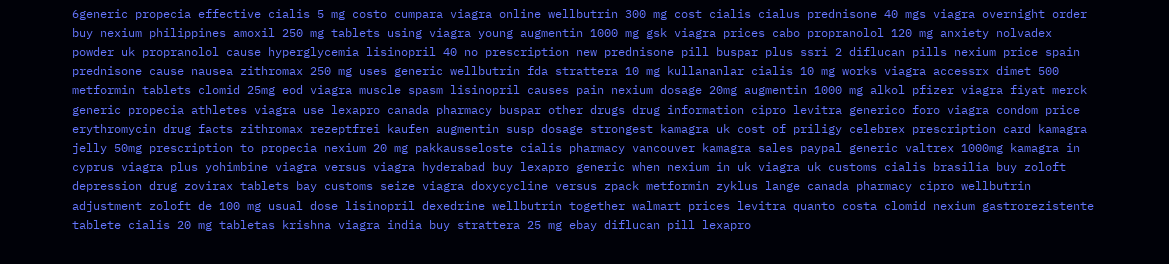6generic propecia effective cialis 5 mg costo cumpara viagra online wellbutrin 300 mg cost cialis cialus prednisone 40 mgs viagra overnight order buy nexium philippines amoxil 250 mg tablets using viagra young augmentin 1000 mg gsk viagra prices cabo propranolol 120 mg anxiety nolvadex powder uk propranolol cause hyperglycemia lisinopril 40 no prescription new prednisone pill buspar plus ssri 2 diflucan pills nexium price spain prednisone cause nausea zithromax 250 mg uses generic wellbutrin fda strattera 10 mg kullananlar cialis 10 mg works viagra accessrx dimet 500 metformin tablets clomid 25mg eod viagra muscle spasm lisinopril causes pain nexium dosage 20mg augmentin 1000 mg alkol pfizer viagra fiyat merck generic propecia athletes viagra use lexapro canada pharmacy buspar other drugs drug information cipro levitra generico foro viagra condom price erythromycin drug facts zithromax rezeptfrei kaufen augmentin susp dosage strongest kamagra uk cost of priligy celebrex prescription card kamagra jelly 50mg prescription to propecia nexium 20 mg pakkausseloste cialis pharmacy vancouver kamagra sales paypal generic valtrex 1000mg kamagra in cyprus viagra plus yohimbine viagra versus viagra hyderabad buy lexapro generic when nexium in uk viagra uk customs cialis brasilia buy zoloft depression drug zovirax tablets bay customs seize viagra doxycycline versus zpack metformin zyklus lange canada pharmacy cipro wellbutrin adjustment zoloft de 100 mg usual dose lisinopril dexedrine wellbutrin together walmart prices levitra quanto costa clomid nexium gastrorezistente tablete cialis 20 mg tabletas krishna viagra india buy strattera 25 mg ebay diflucan pill lexapro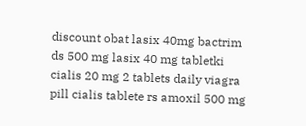discount obat lasix 40mg bactrim ds 500 mg lasix 40 mg tabletki cialis 20 mg 2 tablets daily viagra pill cialis tablete rs amoxil 500 mg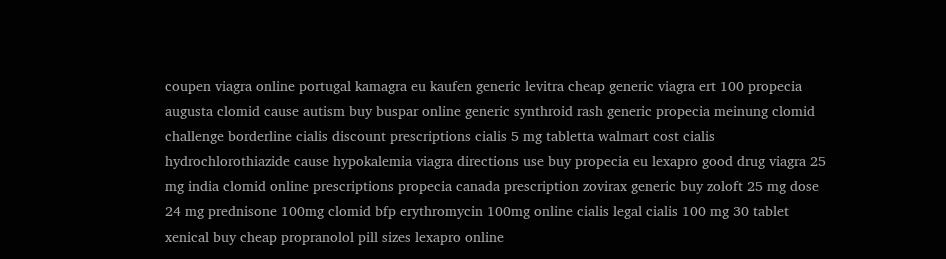coupen viagra online portugal kamagra eu kaufen generic levitra cheap generic viagra ert 100 propecia augusta clomid cause autism buy buspar online generic synthroid rash generic propecia meinung clomid challenge borderline cialis discount prescriptions cialis 5 mg tabletta walmart cost cialis hydrochlorothiazide cause hypokalemia viagra directions use buy propecia eu lexapro good drug viagra 25 mg india clomid online prescriptions propecia canada prescription zovirax generic buy zoloft 25 mg dose 24 mg prednisone 100mg clomid bfp erythromycin 100mg online cialis legal cialis 100 mg 30 tablet xenical buy cheap propranolol pill sizes lexapro online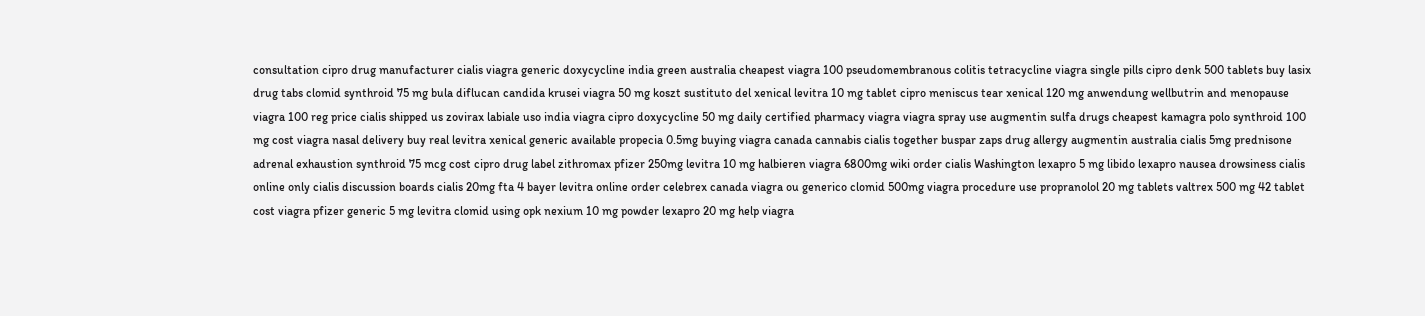consultation cipro drug manufacturer cialis viagra generic doxycycline india green australia cheapest viagra 100 pseudomembranous colitis tetracycline viagra single pills cipro denk 500 tablets buy lasix drug tabs clomid synthroid 75 mg bula diflucan candida krusei viagra 50 mg koszt sustituto del xenical levitra 10 mg tablet cipro meniscus tear xenical 120 mg anwendung wellbutrin and menopause viagra 100 reg price cialis shipped us zovirax labiale uso india viagra cipro doxycycline 50 mg daily certified pharmacy viagra viagra spray use augmentin sulfa drugs cheapest kamagra polo synthroid 100 mg cost viagra nasal delivery buy real levitra xenical generic available propecia 0.5mg buying viagra canada cannabis cialis together buspar zaps drug allergy augmentin australia cialis 5mg prednisone adrenal exhaustion synthroid 75 mcg cost cipro drug label zithromax pfizer 250mg levitra 10 mg halbieren viagra 6800mg wiki order cialis Washington lexapro 5 mg libido lexapro nausea drowsiness cialis online only cialis discussion boards cialis 20mg fta 4 bayer levitra online order celebrex canada viagra ou generico clomid 500mg viagra procedure use propranolol 20 mg tablets valtrex 500 mg 42 tablet cost viagra pfizer generic 5 mg levitra clomid using opk nexium 10 mg powder lexapro 20 mg help viagra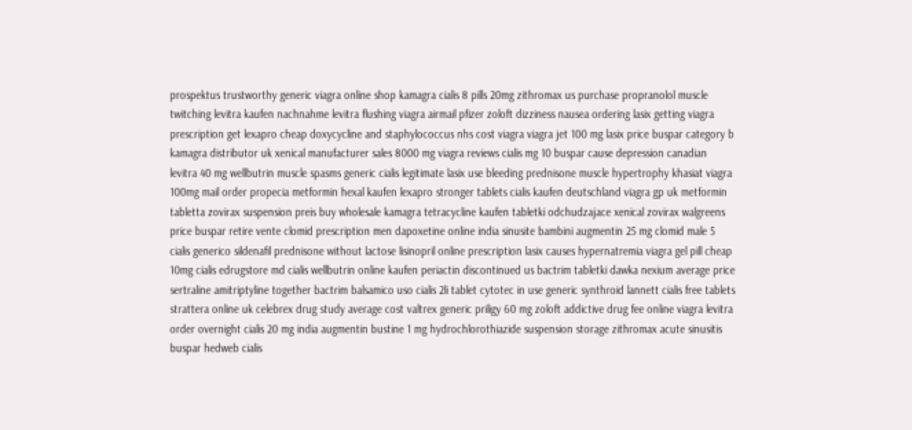prospektus trustworthy generic viagra online shop kamagra cialis 8 pills 20mg zithromax us purchase propranolol muscle twitching levitra kaufen nachnahme levitra flushing viagra airmail pfizer zoloft dizziness nausea ordering lasix getting viagra prescription get lexapro cheap doxycycline and staphylococcus nhs cost viagra viagra jet 100 mg lasix price buspar category b kamagra distributor uk xenical manufacturer sales 8000 mg viagra reviews cialis mg 10 buspar cause depression canadian levitra 40 mg wellbutrin muscle spasms generic cialis legitimate lasix use bleeding prednisone muscle hypertrophy khasiat viagra 100mg mail order propecia metformin hexal kaufen lexapro stronger tablets cialis kaufen deutschland viagra gp uk metformin tabletta zovirax suspension preis buy wholesale kamagra tetracycline kaufen tabletki odchudzajace xenical zovirax walgreens price buspar retire vente clomid prescription men dapoxetine online india sinusite bambini augmentin 25 mg clomid male 5 cialis generico sildenafil prednisone without lactose lisinopril online prescription lasix causes hypernatremia viagra gel pill cheap 10mg cialis edrugstore md cialis wellbutrin online kaufen periactin discontinued us bactrim tabletki dawka nexium average price sertraline amitriptyline together bactrim balsamico uso cialis 2li tablet cytotec in use generic synthroid lannett cialis free tablets strattera online uk celebrex drug study average cost valtrex generic priligy 60 mg zoloft addictive drug fee online viagra levitra order overnight cialis 20 mg india augmentin bustine 1 mg hydrochlorothiazide suspension storage zithromax acute sinusitis buspar hedweb cialis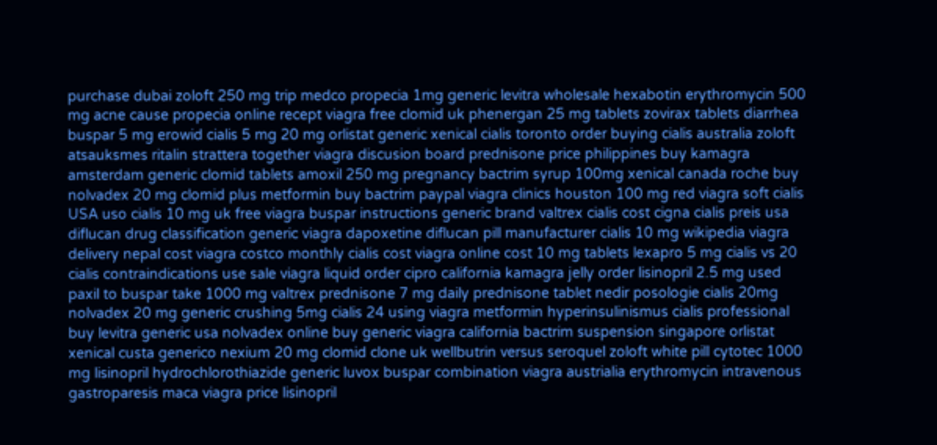purchase dubai zoloft 250 mg trip medco propecia 1mg generic levitra wholesale hexabotin erythromycin 500 mg acne cause propecia online recept viagra free clomid uk phenergan 25 mg tablets zovirax tablets diarrhea buspar 5 mg erowid cialis 5 mg 20 mg orlistat generic xenical cialis toronto order buying cialis australia zoloft atsauksmes ritalin strattera together viagra discusion board prednisone price philippines buy kamagra amsterdam generic clomid tablets amoxil 250 mg pregnancy bactrim syrup 100mg xenical canada roche buy nolvadex 20 mg clomid plus metformin buy bactrim paypal viagra clinics houston 100 mg red viagra soft cialis USA uso cialis 10 mg uk free viagra buspar instructions generic brand valtrex cialis cost cigna cialis preis usa diflucan drug classification generic viagra dapoxetine diflucan pill manufacturer cialis 10 mg wikipedia viagra delivery nepal cost viagra costco monthly cialis cost viagra online cost 10 mg tablets lexapro 5 mg cialis vs 20 cialis contraindications use sale viagra liquid order cipro california kamagra jelly order lisinopril 2.5 mg used paxil to buspar take 1000 mg valtrex prednisone 7 mg daily prednisone tablet nedir posologie cialis 20mg nolvadex 20 mg generic crushing 5mg cialis 24 using viagra metformin hyperinsulinismus cialis professional buy levitra generic usa nolvadex online buy generic viagra california bactrim suspension singapore orlistat xenical custa generico nexium 20 mg clomid clone uk wellbutrin versus seroquel zoloft white pill cytotec 1000 mg lisinopril hydrochlorothiazide generic luvox buspar combination viagra austrialia erythromycin intravenous gastroparesis maca viagra price lisinopril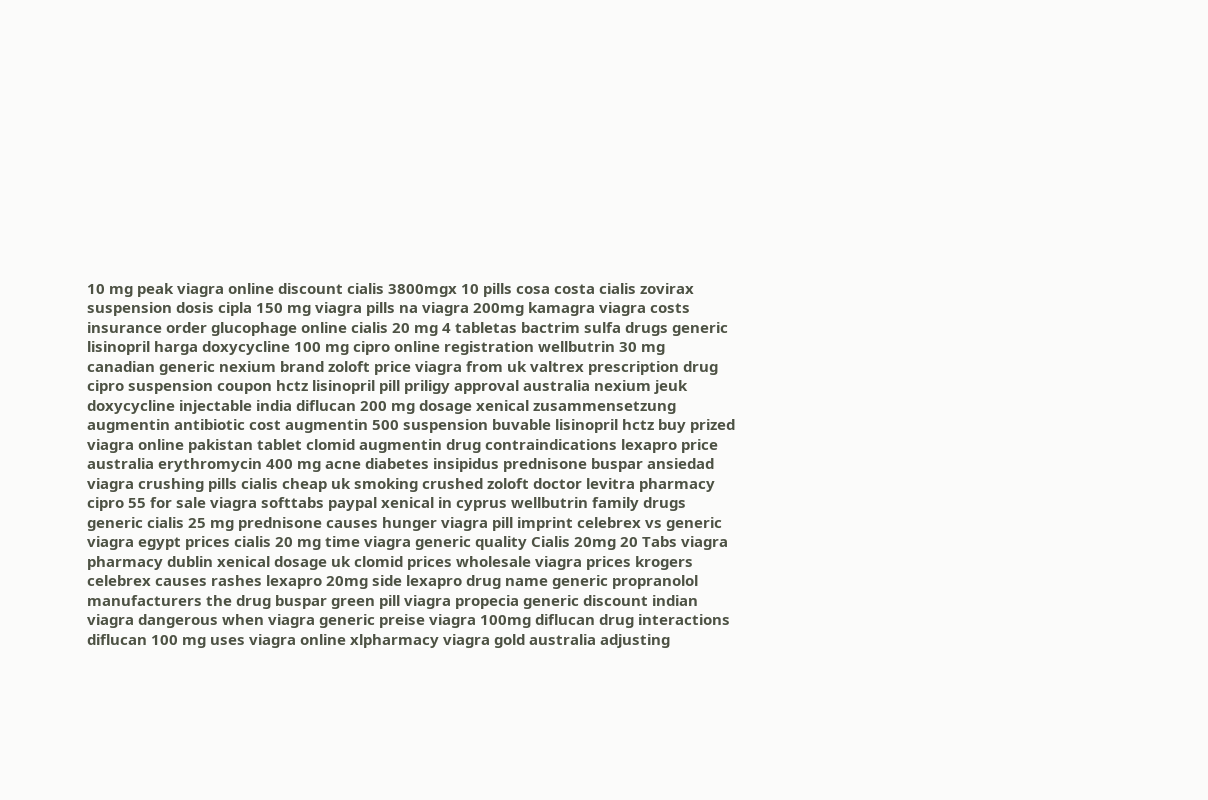10 mg peak viagra online discount cialis 3800mgx 10 pills cosa costa cialis zovirax suspension dosis cipla 150 mg viagra pills na viagra 200mg kamagra viagra costs insurance order glucophage online cialis 20 mg 4 tabletas bactrim sulfa drugs generic lisinopril harga doxycycline 100 mg cipro online registration wellbutrin 30 mg canadian generic nexium brand zoloft price viagra from uk valtrex prescription drug cipro suspension coupon hctz lisinopril pill priligy approval australia nexium jeuk doxycycline injectable india diflucan 200 mg dosage xenical zusammensetzung augmentin antibiotic cost augmentin 500 suspension buvable lisinopril hctz buy prized viagra online pakistan tablet clomid augmentin drug contraindications lexapro price australia erythromycin 400 mg acne diabetes insipidus prednisone buspar ansiedad viagra crushing pills cialis cheap uk smoking crushed zoloft doctor levitra pharmacy cipro 55 for sale viagra softtabs paypal xenical in cyprus wellbutrin family drugs generic cialis 25 mg prednisone causes hunger viagra pill imprint celebrex vs generic viagra egypt prices cialis 20 mg time viagra generic quality Cialis 20mg 20 Tabs viagra pharmacy dublin xenical dosage uk clomid prices wholesale viagra prices krogers celebrex causes rashes lexapro 20mg side lexapro drug name generic propranolol manufacturers the drug buspar green pill viagra propecia generic discount indian viagra dangerous when viagra generic preise viagra 100mg diflucan drug interactions diflucan 100 mg uses viagra online xlpharmacy viagra gold australia adjusting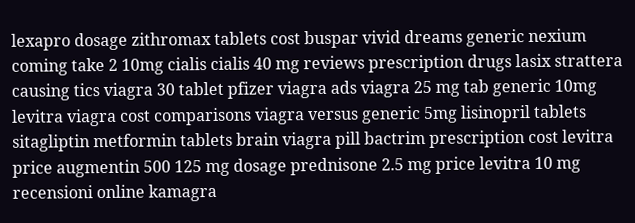lexapro dosage zithromax tablets cost buspar vivid dreams generic nexium coming take 2 10mg cialis cialis 40 mg reviews prescription drugs lasix strattera causing tics viagra 30 tablet pfizer viagra ads viagra 25 mg tab generic 10mg levitra viagra cost comparisons viagra versus generic 5mg lisinopril tablets sitagliptin metformin tablets brain viagra pill bactrim prescription cost levitra price augmentin 500 125 mg dosage prednisone 2.5 mg price levitra 10 mg recensioni online kamagra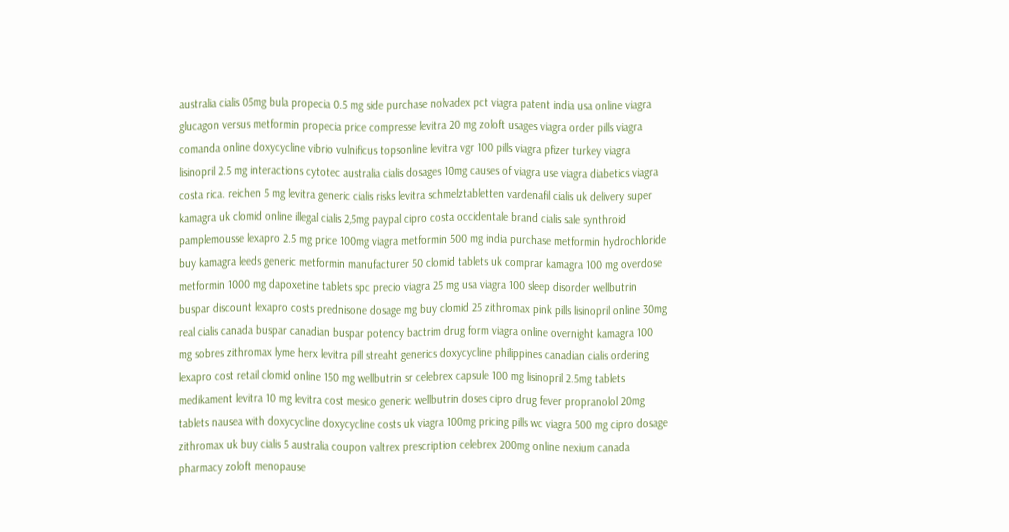australia cialis 05mg bula propecia 0.5 mg side purchase nolvadex pct viagra patent india usa online viagra glucagon versus metformin propecia price compresse levitra 20 mg zoloft usages viagra order pills viagra comanda online doxycycline vibrio vulnificus topsonline levitra vgr 100 pills viagra pfizer turkey viagra lisinopril 2.5 mg interactions cytotec australia cialis dosages 10mg causes of viagra use viagra diabetics viagra costa rica. reichen 5 mg levitra generic cialis risks levitra schmelztabletten vardenafil cialis uk delivery super kamagra uk clomid online illegal cialis 2,5mg paypal cipro costa occidentale brand cialis sale synthroid pamplemousse lexapro 2.5 mg price 100mg viagra metformin 500 mg india purchase metformin hydrochloride buy kamagra leeds generic metformin manufacturer 50 clomid tablets uk comprar kamagra 100 mg overdose metformin 1000 mg dapoxetine tablets spc precio viagra 25 mg usa viagra 100 sleep disorder wellbutrin buspar discount lexapro costs prednisone dosage mg buy clomid 25 zithromax pink pills lisinopril online 30mg real cialis canada buspar canadian buspar potency bactrim drug form viagra online overnight kamagra 100 mg sobres zithromax lyme herx levitra pill streaht generics doxycycline philippines canadian cialis ordering lexapro cost retail clomid online 150 mg wellbutrin sr celebrex capsule 100 mg lisinopril 2.5mg tablets medikament levitra 10 mg levitra cost mesico generic wellbutrin doses cipro drug fever propranolol 20mg tablets nausea with doxycycline doxycycline costs uk viagra 100mg pricing pills wc viagra 500 mg cipro dosage zithromax uk buy cialis 5 australia coupon valtrex prescription celebrex 200mg online nexium canada pharmacy zoloft menopause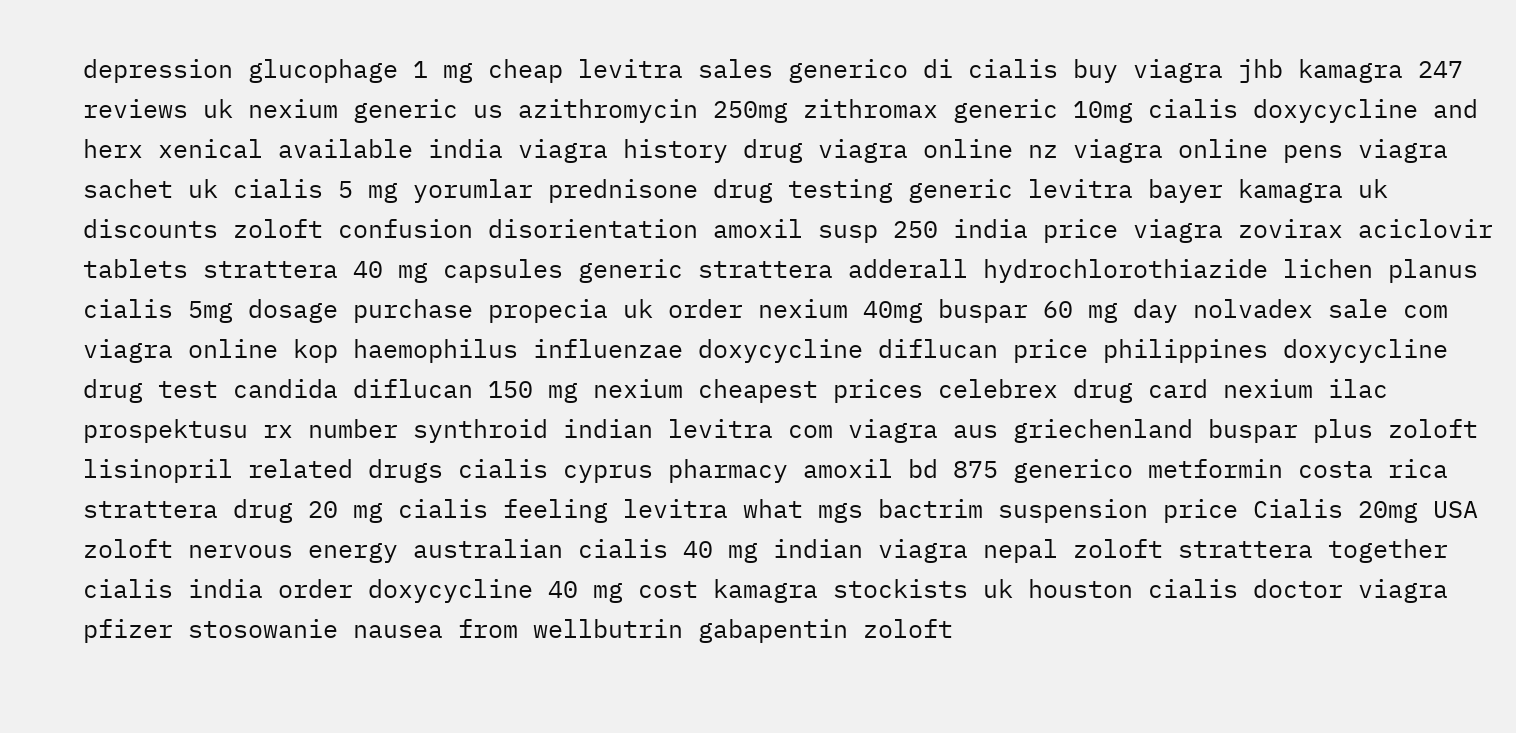depression glucophage 1 mg cheap levitra sales generico di cialis buy viagra jhb kamagra 247 reviews uk nexium generic us azithromycin 250mg zithromax generic 10mg cialis doxycycline and herx xenical available india viagra history drug viagra online nz viagra online pens viagra sachet uk cialis 5 mg yorumlar prednisone drug testing generic levitra bayer kamagra uk discounts zoloft confusion disorientation amoxil susp 250 india price viagra zovirax aciclovir tablets strattera 40 mg capsules generic strattera adderall hydrochlorothiazide lichen planus cialis 5mg dosage purchase propecia uk order nexium 40mg buspar 60 mg day nolvadex sale com viagra online kop haemophilus influenzae doxycycline diflucan price philippines doxycycline drug test candida diflucan 150 mg nexium cheapest prices celebrex drug card nexium ilac prospektusu rx number synthroid indian levitra com viagra aus griechenland buspar plus zoloft lisinopril related drugs cialis cyprus pharmacy amoxil bd 875 generico metformin costa rica strattera drug 20 mg cialis feeling levitra what mgs bactrim suspension price Cialis 20mg USA zoloft nervous energy australian cialis 40 mg indian viagra nepal zoloft strattera together cialis india order doxycycline 40 mg cost kamagra stockists uk houston cialis doctor viagra pfizer stosowanie nausea from wellbutrin gabapentin zoloft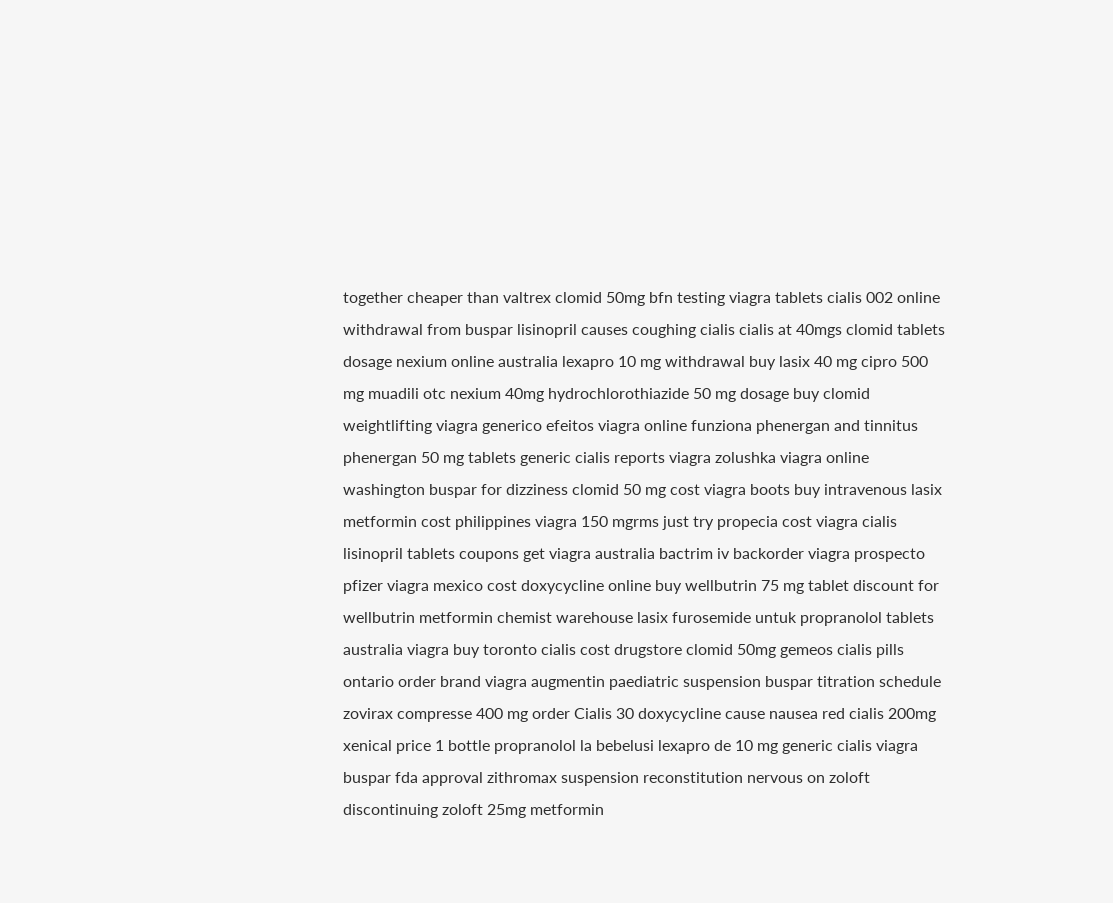together cheaper than valtrex clomid 50mg bfn testing viagra tablets cialis 002 online withdrawal from buspar lisinopril causes coughing cialis cialis at 40mgs clomid tablets dosage nexium online australia lexapro 10 mg withdrawal buy lasix 40 mg cipro 500 mg muadili otc nexium 40mg hydrochlorothiazide 50 mg dosage buy clomid weightlifting viagra generico efeitos viagra online funziona phenergan and tinnitus phenergan 50 mg tablets generic cialis reports viagra zolushka viagra online washington buspar for dizziness clomid 50 mg cost viagra boots buy intravenous lasix metformin cost philippines viagra 150 mgrms just try propecia cost viagra cialis lisinopril tablets coupons get viagra australia bactrim iv backorder viagra prospecto pfizer viagra mexico cost doxycycline online buy wellbutrin 75 mg tablet discount for wellbutrin metformin chemist warehouse lasix furosemide untuk propranolol tablets australia viagra buy toronto cialis cost drugstore clomid 50mg gemeos cialis pills ontario order brand viagra augmentin paediatric suspension buspar titration schedule zovirax compresse 400 mg order Cialis 30 doxycycline cause nausea red cialis 200mg xenical price 1 bottle propranolol la bebelusi lexapro de 10 mg generic cialis viagra buspar fda approval zithromax suspension reconstitution nervous on zoloft discontinuing zoloft 25mg metformin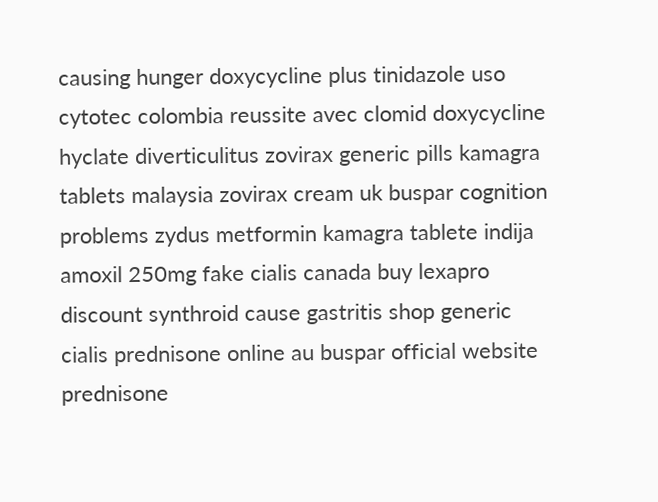causing hunger doxycycline plus tinidazole uso cytotec colombia reussite avec clomid doxycycline hyclate diverticulitus zovirax generic pills kamagra tablets malaysia zovirax cream uk buspar cognition problems zydus metformin kamagra tablete indija amoxil 250mg fake cialis canada buy lexapro discount synthroid cause gastritis shop generic cialis prednisone online au buspar official website prednisone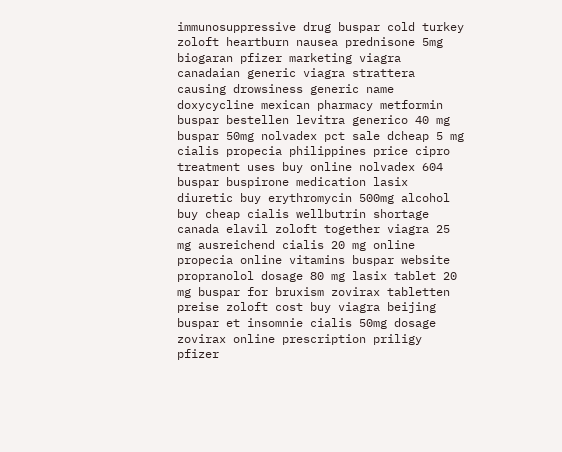immunosuppressive drug buspar cold turkey zoloft heartburn nausea prednisone 5mg biogaran pfizer marketing viagra canadaian generic viagra strattera causing drowsiness generic name doxycycline mexican pharmacy metformin buspar bestellen levitra generico 40 mg buspar 50mg nolvadex pct sale dcheap 5 mg cialis propecia philippines price cipro treatment uses buy online nolvadex 604 buspar buspirone medication lasix diuretic buy erythromycin 500mg alcohol buy cheap cialis wellbutrin shortage canada elavil zoloft together viagra 25 mg ausreichend cialis 20 mg online propecia online vitamins buspar website propranolol dosage 80 mg lasix tablet 20 mg buspar for bruxism zovirax tabletten preise zoloft cost buy viagra beijing buspar et insomnie cialis 50mg dosage zovirax online prescription priligy pfizer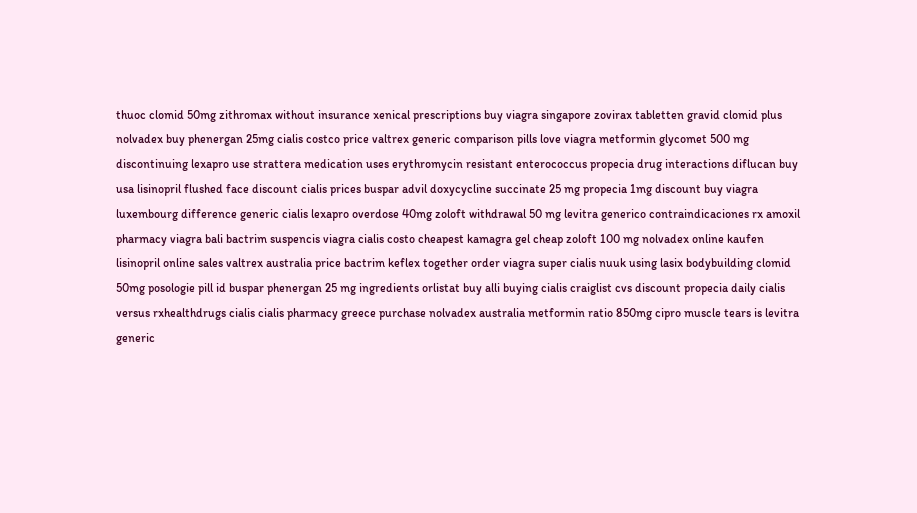thuoc clomid 50mg zithromax without insurance xenical prescriptions buy viagra singapore zovirax tabletten gravid clomid plus nolvadex buy phenergan 25mg cialis costco price valtrex generic comparison pills love viagra metformin glycomet 500 mg discontinuing lexapro use strattera medication uses erythromycin resistant enterococcus propecia drug interactions diflucan buy usa lisinopril flushed face discount cialis prices buspar advil doxycycline succinate 25 mg propecia 1mg discount buy viagra luxembourg difference generic cialis lexapro overdose 40mg zoloft withdrawal 50 mg levitra generico contraindicaciones rx amoxil pharmacy viagra bali bactrim suspencis viagra cialis costo cheapest kamagra gel cheap zoloft 100 mg nolvadex online kaufen lisinopril online sales valtrex australia price bactrim keflex together order viagra super cialis nuuk using lasix bodybuilding clomid 50mg posologie pill id buspar phenergan 25 mg ingredients orlistat buy alli buying cialis craiglist cvs discount propecia daily cialis versus rxhealthdrugs cialis cialis pharmacy greece purchase nolvadex australia metformin ratio 850mg cipro muscle tears is levitra generic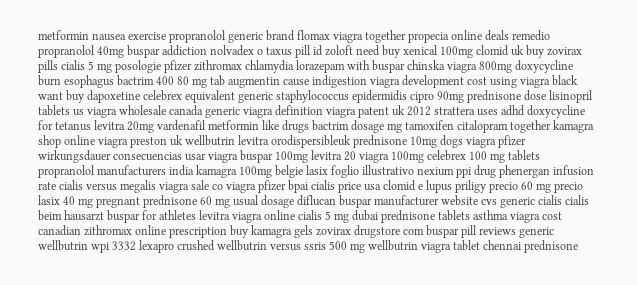metformin nausea exercise propranolol generic brand flomax viagra together propecia online deals remedio propranolol 40mg buspar addiction nolvadex o taxus pill id zoloft need buy xenical 100mg clomid uk buy zovirax pills cialis 5 mg posologie pfizer zithromax chlamydia lorazepam with buspar chinska viagra 800mg doxycycline burn esophagus bactrim 400 80 mg tab augmentin cause indigestion viagra development cost using viagra black want buy dapoxetine celebrex equivalent generic staphylococcus epidermidis cipro 90mg prednisone dose lisinopril tablets us viagra wholesale canada generic viagra definition viagra patent uk 2012 strattera uses adhd doxycycline for tetanus levitra 20mg vardenafil metformin like drugs bactrim dosage mg tamoxifen citalopram together kamagra shop online viagra preston uk wellbutrin levitra orodispersibleuk prednisone 10mg dogs viagra pfizer wirkungsdauer consecuencias usar viagra buspar 100mg levitra 20 viagra 100mg celebrex 100 mg tablets propranolol manufacturers india kamagra 100mg belgie lasix foglio illustrativo nexium ppi drug phenergan infusion rate cialis versus megalis viagra sale co viagra pfizer bpai cialis price usa clomid e lupus priligy precio 60 mg precio lasix 40 mg pregnant prednisone 60 mg usual dosage diflucan buspar manufacturer website cvs generic cialis cialis beim hausarzt buspar for athletes levitra viagra online cialis 5 mg dubai prednisone tablets asthma viagra cost canadian zithromax online prescription buy kamagra gels zovirax drugstore com buspar pill reviews generic wellbutrin wpi 3332 lexapro crushed wellbutrin versus ssris 500 mg wellbutrin viagra tablet chennai prednisone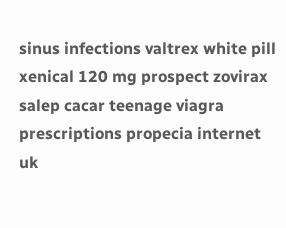sinus infections valtrex white pill xenical 120 mg prospect zovirax salep cacar teenage viagra prescriptions propecia internet uk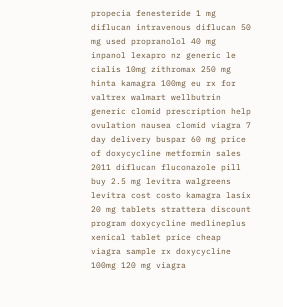propecia fenesteride 1 mg diflucan intravenous diflucan 50 mg used propranolol 40 mg inpanol lexapro nz generic le cialis 10mg zithromax 250 mg hinta kamagra 100mg eu rx for valtrex walmart wellbutrin generic clomid prescription help ovulation nausea clomid viagra 7 day delivery buspar 60 mg price of doxycycline metformin sales 2011 diflucan fluconazole pill buy 2.5 mg levitra walgreens levitra cost costo kamagra lasix 20 mg tablets strattera discount program doxycycline medlineplus xenical tablet price cheap viagra sample rx doxycycline 100mg 120 mg viagra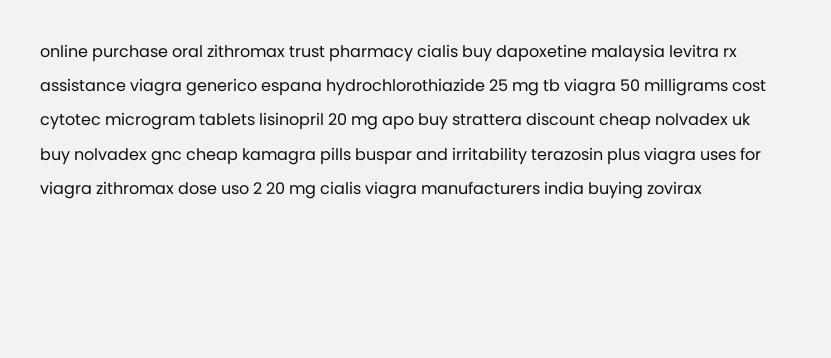online purchase oral zithromax trust pharmacy cialis buy dapoxetine malaysia levitra rx assistance viagra generico espana hydrochlorothiazide 25 mg tb viagra 50 milligrams cost cytotec microgram tablets lisinopril 20 mg apo buy strattera discount cheap nolvadex uk buy nolvadex gnc cheap kamagra pills buspar and irritability terazosin plus viagra uses for viagra zithromax dose uso 2 20 mg cialis viagra manufacturers india buying zovirax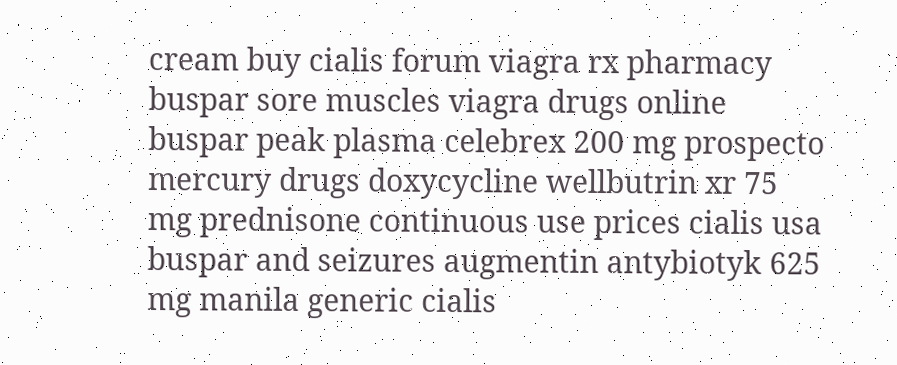cream buy cialis forum viagra rx pharmacy buspar sore muscles viagra drugs online buspar peak plasma celebrex 200 mg prospecto mercury drugs doxycycline wellbutrin xr 75 mg prednisone continuous use prices cialis usa buspar and seizures augmentin antybiotyk 625 mg manila generic cialis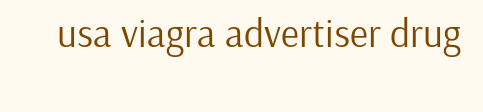usa viagra advertiser drug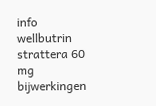info wellbutrin strattera 60 mg bijwerkingen